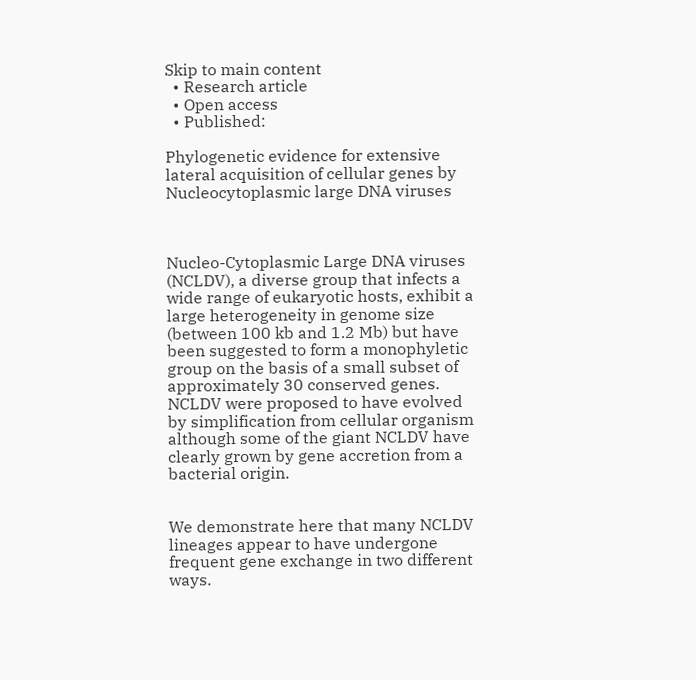Skip to main content
  • Research article
  • Open access
  • Published:

Phylogenetic evidence for extensive lateral acquisition of cellular genes by Nucleocytoplasmic large DNA viruses



Nucleo-Cytoplasmic Large DNA viruses (NCLDV), a diverse group that infects a wide range of eukaryotic hosts, exhibit a large heterogeneity in genome size (between 100 kb and 1.2 Mb) but have been suggested to form a monophyletic group on the basis of a small subset of approximately 30 conserved genes. NCLDV were proposed to have evolved by simplification from cellular organism although some of the giant NCLDV have clearly grown by gene accretion from a bacterial origin.


We demonstrate here that many NCLDV lineages appear to have undergone frequent gene exchange in two different ways.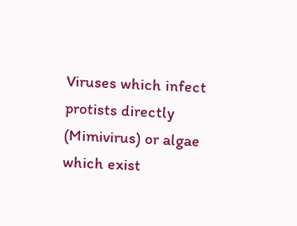Viruses which infect protists directly (Mimivirus) or algae which exist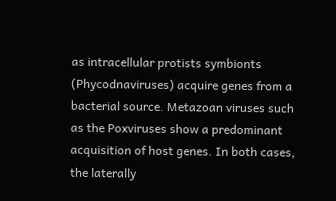as intracellular protists symbionts (Phycodnaviruses) acquire genes from a bacterial source. Metazoan viruses such as the Poxviruses show a predominant acquisition of host genes. In both cases, the laterally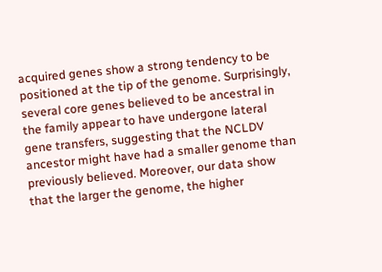acquired genes show a strong tendency to be positioned at the tip of the genome. Surprisingly, several core genes believed to be ancestral in the family appear to have undergone lateral gene transfers, suggesting that the NCLDV ancestor might have had a smaller genome than previously believed. Moreover, our data show that the larger the genome, the higher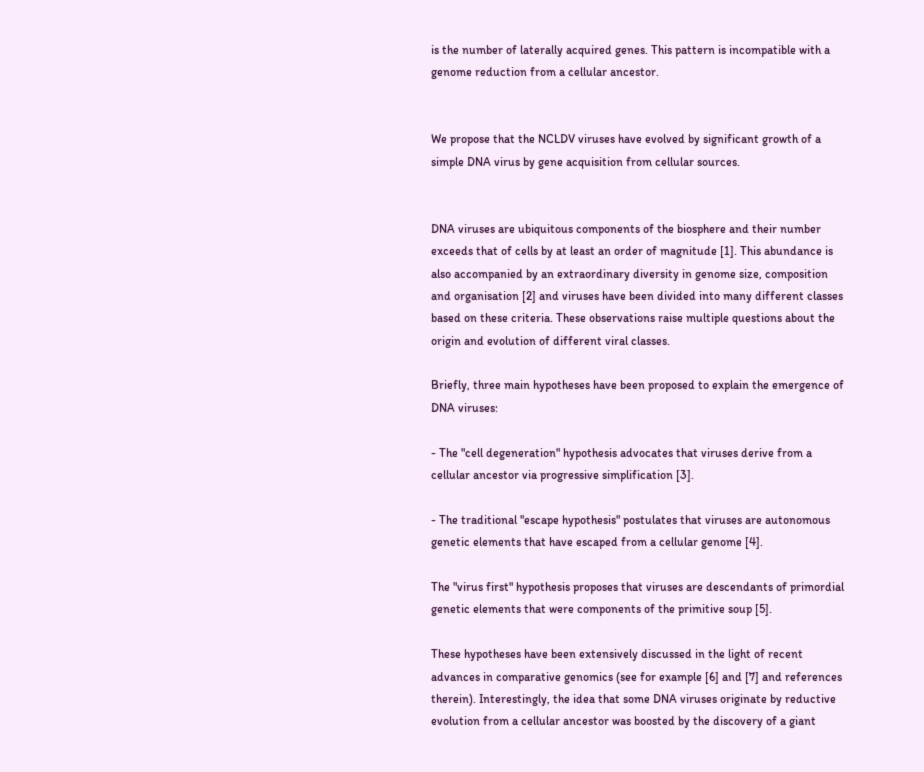is the number of laterally acquired genes. This pattern is incompatible with a genome reduction from a cellular ancestor.


We propose that the NCLDV viruses have evolved by significant growth of a simple DNA virus by gene acquisition from cellular sources.


DNA viruses are ubiquitous components of the biosphere and their number exceeds that of cells by at least an order of magnitude [1]. This abundance is also accompanied by an extraordinary diversity in genome size, composition and organisation [2] and viruses have been divided into many different classes based on these criteria. These observations raise multiple questions about the origin and evolution of different viral classes.

Briefly, three main hypotheses have been proposed to explain the emergence of DNA viruses:

- The "cell degeneration" hypothesis advocates that viruses derive from a cellular ancestor via progressive simplification [3].

- The traditional "escape hypothesis" postulates that viruses are autonomous genetic elements that have escaped from a cellular genome [4].

The "virus first" hypothesis proposes that viruses are descendants of primordial genetic elements that were components of the primitive soup [5].

These hypotheses have been extensively discussed in the light of recent advances in comparative genomics (see for example [6] and [7] and references therein). Interestingly, the idea that some DNA viruses originate by reductive evolution from a cellular ancestor was boosted by the discovery of a giant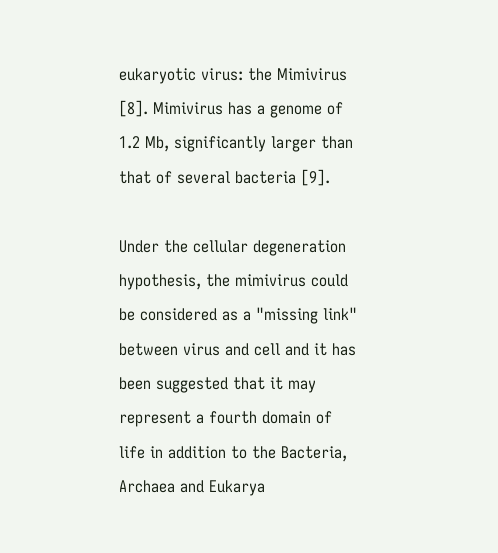eukaryotic virus: the Mimivirus [8]. Mimivirus has a genome of 1.2 Mb, significantly larger than that of several bacteria [9].

Under the cellular degeneration hypothesis, the mimivirus could be considered as a "missing link" between virus and cell and it has been suggested that it may represent a fourth domain of life in addition to the Bacteria, Archaea and Eukarya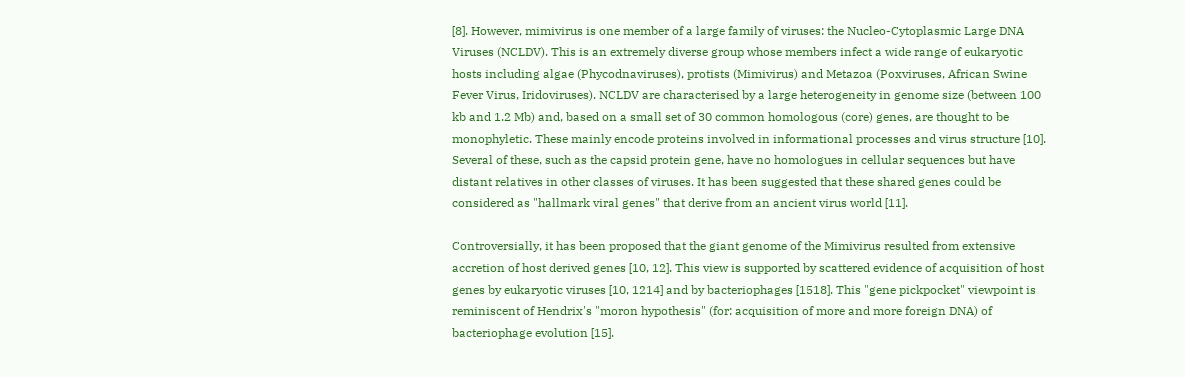[8]. However, mimivirus is one member of a large family of viruses: the Nucleo-Cytoplasmic Large DNA Viruses (NCLDV). This is an extremely diverse group whose members infect a wide range of eukaryotic hosts including algae (Phycodnaviruses), protists (Mimivirus) and Metazoa (Poxviruses, African Swine Fever Virus, Iridoviruses). NCLDV are characterised by a large heterogeneity in genome size (between 100 kb and 1.2 Mb) and, based on a small set of 30 common homologous (core) genes, are thought to be monophyletic. These mainly encode proteins involved in informational processes and virus structure [10]. Several of these, such as the capsid protein gene, have no homologues in cellular sequences but have distant relatives in other classes of viruses. It has been suggested that these shared genes could be considered as "hallmark viral genes" that derive from an ancient virus world [11].

Controversially, it has been proposed that the giant genome of the Mimivirus resulted from extensive accretion of host derived genes [10, 12]. This view is supported by scattered evidence of acquisition of host genes by eukaryotic viruses [10, 1214] and by bacteriophages [1518]. This "gene pickpocket" viewpoint is reminiscent of Hendrix's "moron hypothesis" (for: acquisition of more and more foreign DNA) of bacteriophage evolution [15].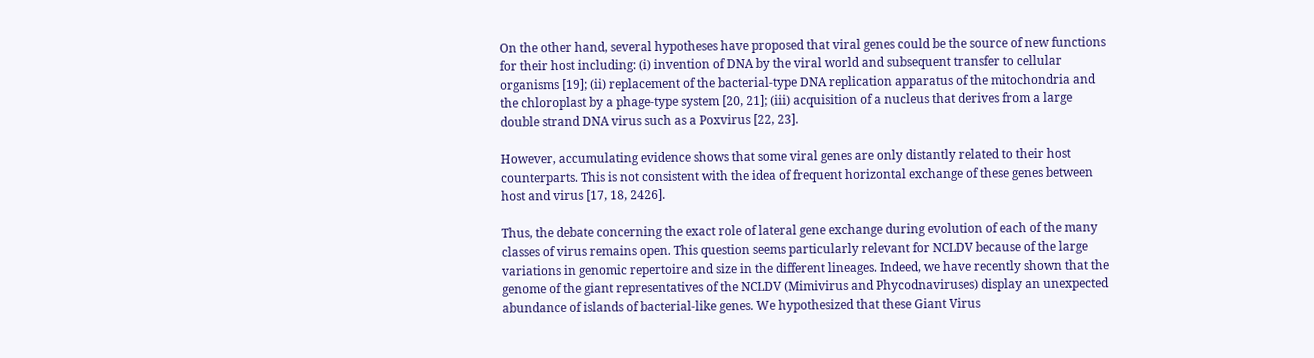On the other hand, several hypotheses have proposed that viral genes could be the source of new functions for their host including: (i) invention of DNA by the viral world and subsequent transfer to cellular organisms [19]; (ii) replacement of the bacterial-type DNA replication apparatus of the mitochondria and the chloroplast by a phage-type system [20, 21]; (iii) acquisition of a nucleus that derives from a large double strand DNA virus such as a Poxvirus [22, 23].

However, accumulating evidence shows that some viral genes are only distantly related to their host counterparts. This is not consistent with the idea of frequent horizontal exchange of these genes between host and virus [17, 18, 2426].

Thus, the debate concerning the exact role of lateral gene exchange during evolution of each of the many classes of virus remains open. This question seems particularly relevant for NCLDV because of the large variations in genomic repertoire and size in the different lineages. Indeed, we have recently shown that the genome of the giant representatives of the NCLDV (Mimivirus and Phycodnaviruses) display an unexpected abundance of islands of bacterial-like genes. We hypothesized that these Giant Virus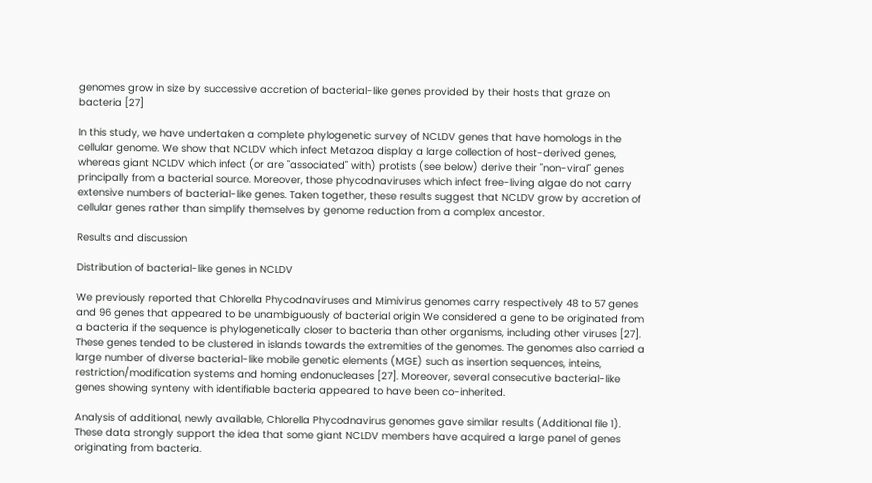genomes grow in size by successive accretion of bacterial-like genes provided by their hosts that graze on bacteria [27]

In this study, we have undertaken a complete phylogenetic survey of NCLDV genes that have homologs in the cellular genome. We show that NCLDV which infect Metazoa display a large collection of host-derived genes, whereas giant NCLDV which infect (or are "associated" with) protists (see below) derive their "non-viral" genes principally from a bacterial source. Moreover, those phycodnaviruses which infect free-living algae do not carry extensive numbers of bacterial-like genes. Taken together, these results suggest that NCLDV grow by accretion of cellular genes rather than simplify themselves by genome reduction from a complex ancestor.

Results and discussion

Distribution of bacterial-like genes in NCLDV

We previously reported that Chlorella Phycodnaviruses and Mimivirus genomes carry respectively 48 to 57 genes and 96 genes that appeared to be unambiguously of bacterial origin We considered a gene to be originated from a bacteria if the sequence is phylogenetically closer to bacteria than other organisms, including other viruses [27]. These genes tended to be clustered in islands towards the extremities of the genomes. The genomes also carried a large number of diverse bacterial-like mobile genetic elements (MGE) such as insertion sequences, inteins, restriction/modification systems and homing endonucleases [27]. Moreover, several consecutive bacterial-like genes showing synteny with identifiable bacteria appeared to have been co-inherited.

Analysis of additional, newly available, Chlorella Phycodnavirus genomes gave similar results (Additional file 1). These data strongly support the idea that some giant NCLDV members have acquired a large panel of genes originating from bacteria.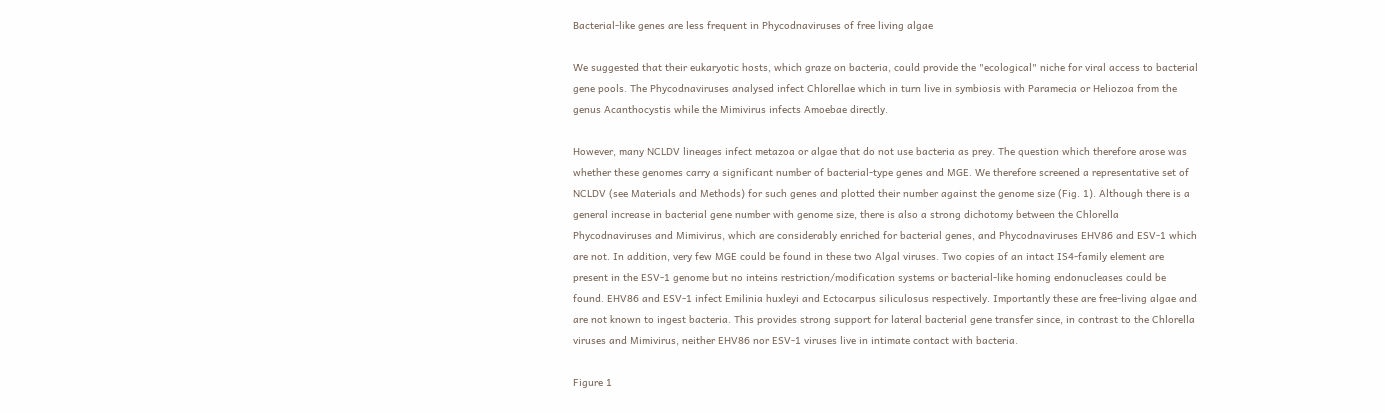Bacterial-like genes are less frequent in Phycodnaviruses of free living algae

We suggested that their eukaryotic hosts, which graze on bacteria, could provide the "ecological" niche for viral access to bacterial gene pools. The Phycodnaviruses analysed infect Chlorellae which in turn live in symbiosis with Paramecia or Heliozoa from the genus Acanthocystis while the Mimivirus infects Amoebae directly.

However, many NCLDV lineages infect metazoa or algae that do not use bacteria as prey. The question which therefore arose was whether these genomes carry a significant number of bacterial-type genes and MGE. We therefore screened a representative set of NCLDV (see Materials and Methods) for such genes and plotted their number against the genome size (Fig. 1). Although there is a general increase in bacterial gene number with genome size, there is also a strong dichotomy between the Chlorella Phycodnaviruses and Mimivirus, which are considerably enriched for bacterial genes, and Phycodnaviruses EHV86 and ESV-1 which are not. In addition, very few MGE could be found in these two Algal viruses. Two copies of an intact IS4-family element are present in the ESV-1 genome but no inteins restriction/modification systems or bacterial-like homing endonucleases could be found. EHV86 and ESV-1 infect Emilinia huxleyi and Ectocarpus siliculosus respectively. Importantly these are free-living algae and are not known to ingest bacteria. This provides strong support for lateral bacterial gene transfer since, in contrast to the Chlorella viruses and Mimivirus, neither EHV86 nor ESV-1 viruses live in intimate contact with bacteria.

Figure 1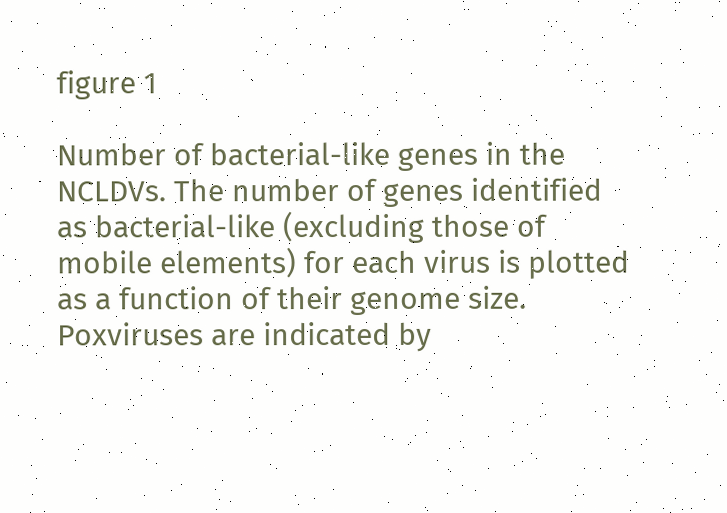figure 1

Number of bacterial-like genes in the NCLDVs. The number of genes identified as bacterial-like (excluding those of mobile elements) for each virus is plotted as a function of their genome size. Poxviruses are indicated by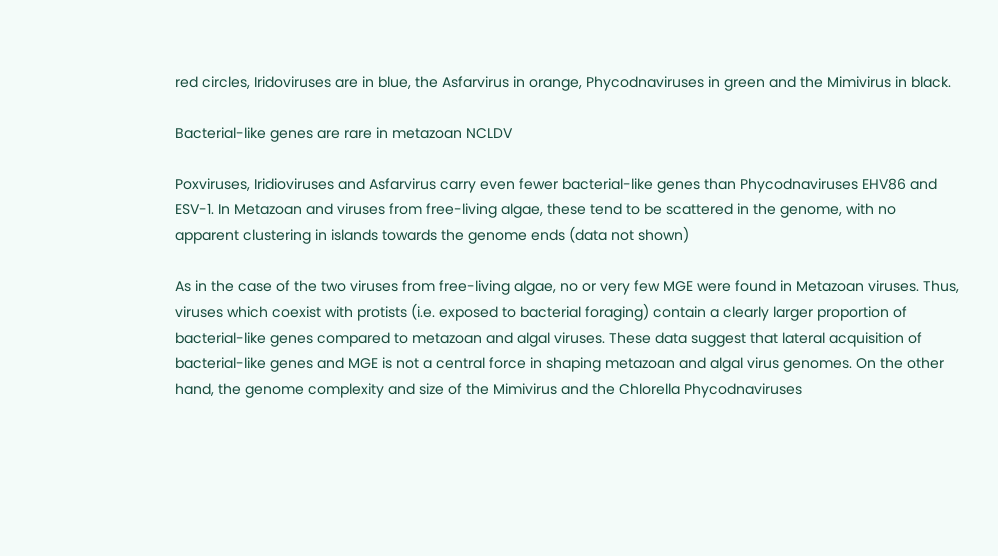red circles, Iridoviruses are in blue, the Asfarvirus in orange, Phycodnaviruses in green and the Mimivirus in black.

Bacterial-like genes are rare in metazoan NCLDV

Poxviruses, Iridioviruses and Asfarvirus carry even fewer bacterial-like genes than Phycodnaviruses EHV86 and ESV-1. In Metazoan and viruses from free-living algae, these tend to be scattered in the genome, with no apparent clustering in islands towards the genome ends (data not shown)

As in the case of the two viruses from free-living algae, no or very few MGE were found in Metazoan viruses. Thus, viruses which coexist with protists (i.e. exposed to bacterial foraging) contain a clearly larger proportion of bacterial-like genes compared to metazoan and algal viruses. These data suggest that lateral acquisition of bacterial-like genes and MGE is not a central force in shaping metazoan and algal virus genomes. On the other hand, the genome complexity and size of the Mimivirus and the Chlorella Phycodnaviruses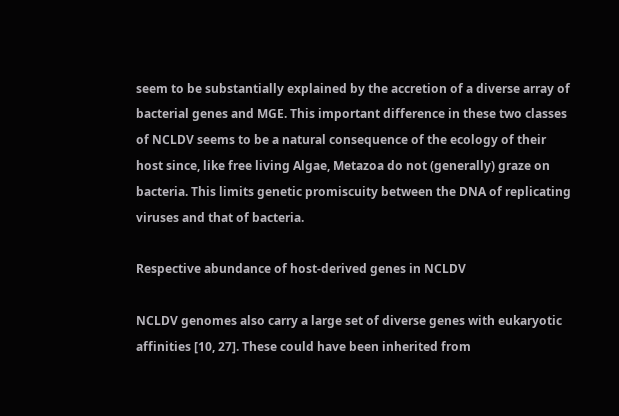seem to be substantially explained by the accretion of a diverse array of bacterial genes and MGE. This important difference in these two classes of NCLDV seems to be a natural consequence of the ecology of their host since, like free living Algae, Metazoa do not (generally) graze on bacteria. This limits genetic promiscuity between the DNA of replicating viruses and that of bacteria.

Respective abundance of host-derived genes in NCLDV

NCLDV genomes also carry a large set of diverse genes with eukaryotic affinities [10, 27]. These could have been inherited from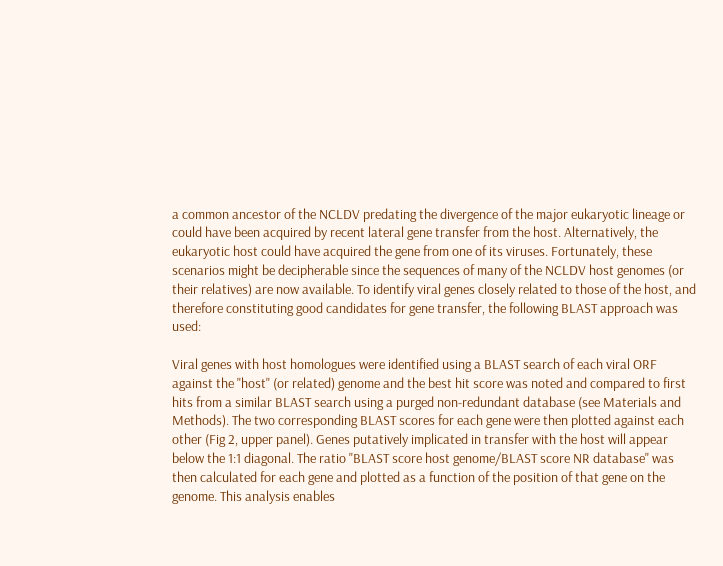a common ancestor of the NCLDV predating the divergence of the major eukaryotic lineage or could have been acquired by recent lateral gene transfer from the host. Alternatively, the eukaryotic host could have acquired the gene from one of its viruses. Fortunately, these scenarios might be decipherable since the sequences of many of the NCLDV host genomes (or their relatives) are now available. To identify viral genes closely related to those of the host, and therefore constituting good candidates for gene transfer, the following BLAST approach was used:

Viral genes with host homologues were identified using a BLAST search of each viral ORF against the "host" (or related) genome and the best hit score was noted and compared to first hits from a similar BLAST search using a purged non-redundant database (see Materials and Methods). The two corresponding BLAST scores for each gene were then plotted against each other (Fig 2, upper panel). Genes putatively implicated in transfer with the host will appear below the 1:1 diagonal. The ratio "BLAST score host genome/BLAST score NR database" was then calculated for each gene and plotted as a function of the position of that gene on the genome. This analysis enables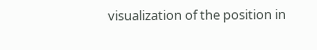visualization of the position in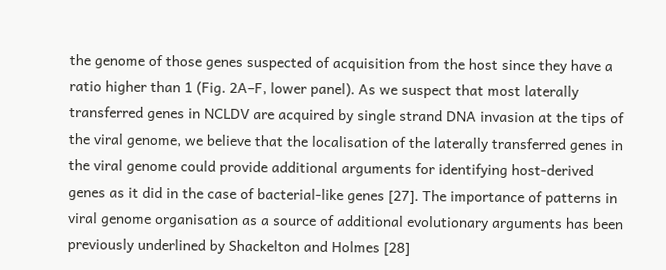the genome of those genes suspected of acquisition from the host since they have a ratio higher than 1 (Fig. 2A–F, lower panel). As we suspect that most laterally transferred genes in NCLDV are acquired by single strand DNA invasion at the tips of the viral genome, we believe that the localisation of the laterally transferred genes in the viral genome could provide additional arguments for identifying host-derived genes as it did in the case of bacterial-like genes [27]. The importance of patterns in viral genome organisation as a source of additional evolutionary arguments has been previously underlined by Shackelton and Holmes [28]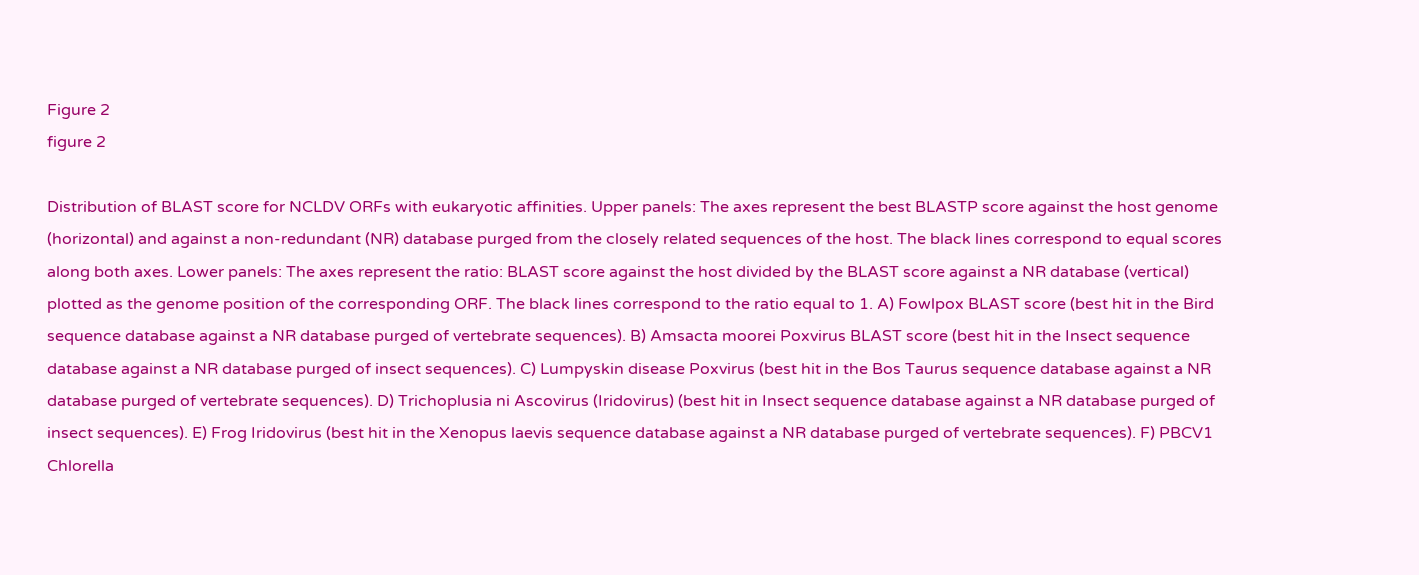Figure 2
figure 2

Distribution of BLAST score for NCLDV ORFs with eukaryotic affinities. Upper panels: The axes represent the best BLASTP score against the host genome (horizontal) and against a non-redundant (NR) database purged from the closely related sequences of the host. The black lines correspond to equal scores along both axes. Lower panels: The axes represent the ratio: BLAST score against the host divided by the BLAST score against a NR database (vertical) plotted as the genome position of the corresponding ORF. The black lines correspond to the ratio equal to 1. A) Fowlpox BLAST score (best hit in the Bird sequence database against a NR database purged of vertebrate sequences). B) Amsacta moorei Poxvirus BLAST score (best hit in the Insect sequence database against a NR database purged of insect sequences). C) Lumpyskin disease Poxvirus (best hit in the Bos Taurus sequence database against a NR database purged of vertebrate sequences). D) Trichoplusia ni Ascovirus (Iridovirus) (best hit in Insect sequence database against a NR database purged of insect sequences). E) Frog Iridovirus (best hit in the Xenopus laevis sequence database against a NR database purged of vertebrate sequences). F) PBCV1 Chlorella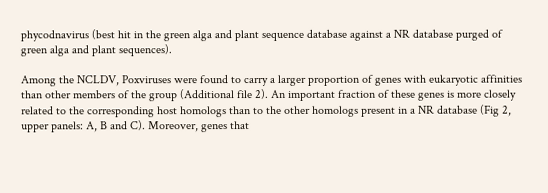phycodnavirus (best hit in the green alga and plant sequence database against a NR database purged of green alga and plant sequences).

Among the NCLDV, Poxviruses were found to carry a larger proportion of genes with eukaryotic affinities than other members of the group (Additional file 2). An important fraction of these genes is more closely related to the corresponding host homologs than to the other homologs present in a NR database (Fig 2, upper panels: A, B and C). Moreover, genes that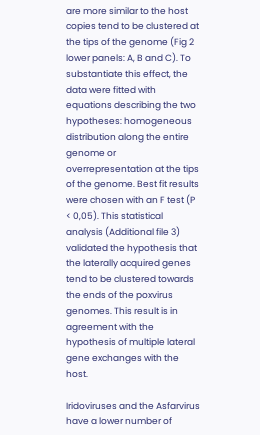are more similar to the host copies tend to be clustered at the tips of the genome (Fig 2 lower panels: A, B and C). To substantiate this effect, the data were fitted with equations describing the two hypotheses: homogeneous distribution along the entire genome or overrepresentation at the tips of the genome. Best fit results were chosen with an F test (P < 0,05). This statistical analysis (Additional file 3) validated the hypothesis that the laterally acquired genes tend to be clustered towards the ends of the poxvirus genomes. This result is in agreement with the hypothesis of multiple lateral gene exchanges with the host.

Iridoviruses and the Asfarvirus have a lower number of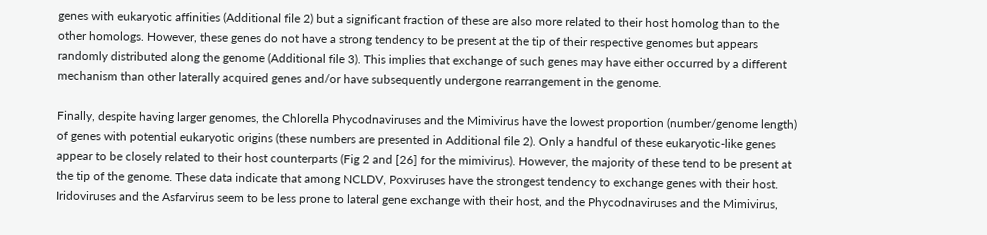genes with eukaryotic affinities (Additional file 2) but a significant fraction of these are also more related to their host homolog than to the other homologs. However, these genes do not have a strong tendency to be present at the tip of their respective genomes but appears randomly distributed along the genome (Additional file 3). This implies that exchange of such genes may have either occurred by a different mechanism than other laterally acquired genes and/or have subsequently undergone rearrangement in the genome.

Finally, despite having larger genomes, the Chlorella Phycodnaviruses and the Mimivirus have the lowest proportion (number/genome length) of genes with potential eukaryotic origins (these numbers are presented in Additional file 2). Only a handful of these eukaryotic-like genes appear to be closely related to their host counterparts (Fig 2 and [26] for the mimivirus). However, the majority of these tend to be present at the tip of the genome. These data indicate that among NCLDV, Poxviruses have the strongest tendency to exchange genes with their host. Iridoviruses and the Asfarvirus seem to be less prone to lateral gene exchange with their host, and the Phycodnaviruses and the Mimivirus,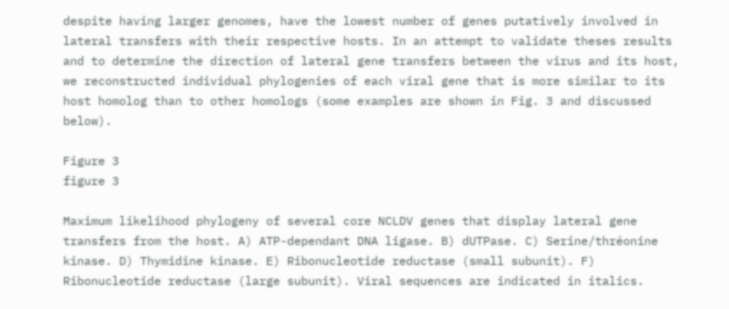despite having larger genomes, have the lowest number of genes putatively involved in lateral transfers with their respective hosts. In an attempt to validate theses results and to determine the direction of lateral gene transfers between the virus and its host, we reconstructed individual phylogenies of each viral gene that is more similar to its host homolog than to other homologs (some examples are shown in Fig. 3 and discussed below).

Figure 3
figure 3

Maximum likelihood phylogeny of several core NCLDV genes that display lateral gene transfers from the host. A) ATP-dependant DNA ligase. B) dUTPase. C) Serine/thréonine kinase. D) Thymidine kinase. E) Ribonucleotide reductase (small subunit). F) Ribonucleotide reductase (large subunit). Viral sequences are indicated in italics.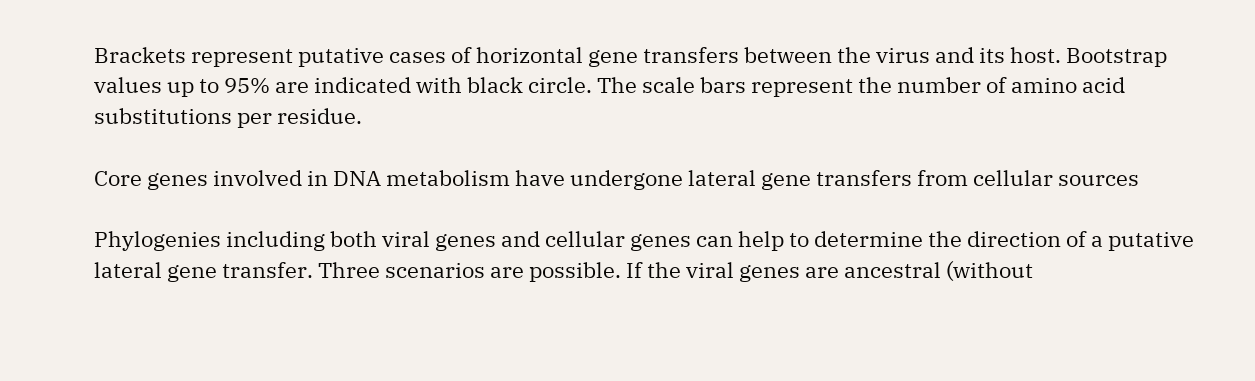Brackets represent putative cases of horizontal gene transfers between the virus and its host. Bootstrap values up to 95% are indicated with black circle. The scale bars represent the number of amino acid substitutions per residue.

Core genes involved in DNA metabolism have undergone lateral gene transfers from cellular sources

Phylogenies including both viral genes and cellular genes can help to determine the direction of a putative lateral gene transfer. Three scenarios are possible. If the viral genes are ancestral (without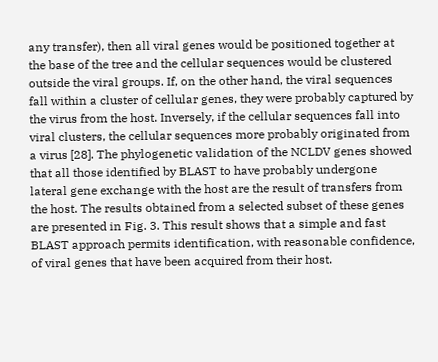any transfer), then all viral genes would be positioned together at the base of the tree and the cellular sequences would be clustered outside the viral groups. If, on the other hand, the viral sequences fall within a cluster of cellular genes, they were probably captured by the virus from the host. Inversely, if the cellular sequences fall into viral clusters, the cellular sequences more probably originated from a virus [28]. The phylogenetic validation of the NCLDV genes showed that all those identified by BLAST to have probably undergone lateral gene exchange with the host are the result of transfers from the host. The results obtained from a selected subset of these genes are presented in Fig. 3. This result shows that a simple and fast BLAST approach permits identification, with reasonable confidence, of viral genes that have been acquired from their host.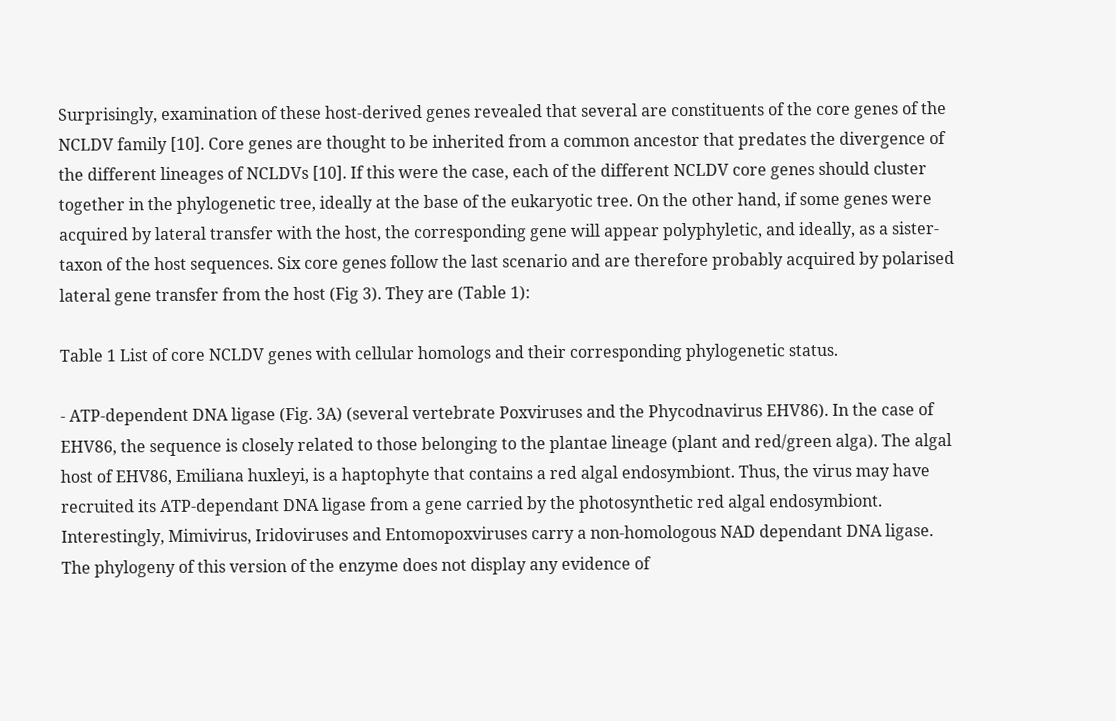Surprisingly, examination of these host-derived genes revealed that several are constituents of the core genes of the NCLDV family [10]. Core genes are thought to be inherited from a common ancestor that predates the divergence of the different lineages of NCLDVs [10]. If this were the case, each of the different NCLDV core genes should cluster together in the phylogenetic tree, ideally at the base of the eukaryotic tree. On the other hand, if some genes were acquired by lateral transfer with the host, the corresponding gene will appear polyphyletic, and ideally, as a sister-taxon of the host sequences. Six core genes follow the last scenario and are therefore probably acquired by polarised lateral gene transfer from the host (Fig 3). They are (Table 1):

Table 1 List of core NCLDV genes with cellular homologs and their corresponding phylogenetic status.

- ATP-dependent DNA ligase (Fig. 3A) (several vertebrate Poxviruses and the Phycodnavirus EHV86). In the case of EHV86, the sequence is closely related to those belonging to the plantae lineage (plant and red/green alga). The algal host of EHV86, Emiliana huxleyi, is a haptophyte that contains a red algal endosymbiont. Thus, the virus may have recruited its ATP-dependant DNA ligase from a gene carried by the photosynthetic red algal endosymbiont. Interestingly, Mimivirus, Iridoviruses and Entomopoxviruses carry a non-homologous NAD dependant DNA ligase. The phylogeny of this version of the enzyme does not display any evidence of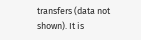transfers (data not shown). It is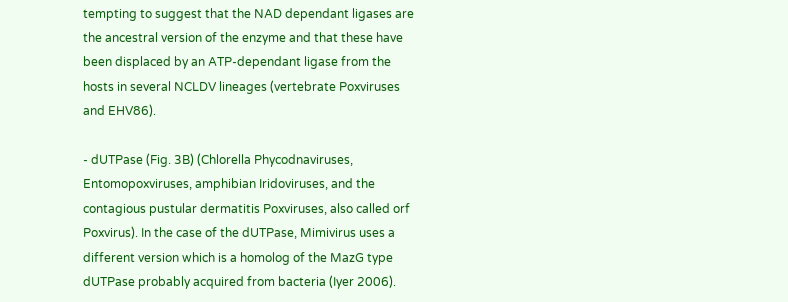tempting to suggest that the NAD dependant ligases are the ancestral version of the enzyme and that these have been displaced by an ATP-dependant ligase from the hosts in several NCLDV lineages (vertebrate Poxviruses and EHV86).

- dUTPase (Fig. 3B) (Chlorella Phycodnaviruses, Entomopoxviruses, amphibian Iridoviruses, and the contagious pustular dermatitis Poxviruses, also called orf Poxvirus). In the case of the dUTPase, Mimivirus uses a different version which is a homolog of the MazG type dUTPase probably acquired from bacteria (Iyer 2006).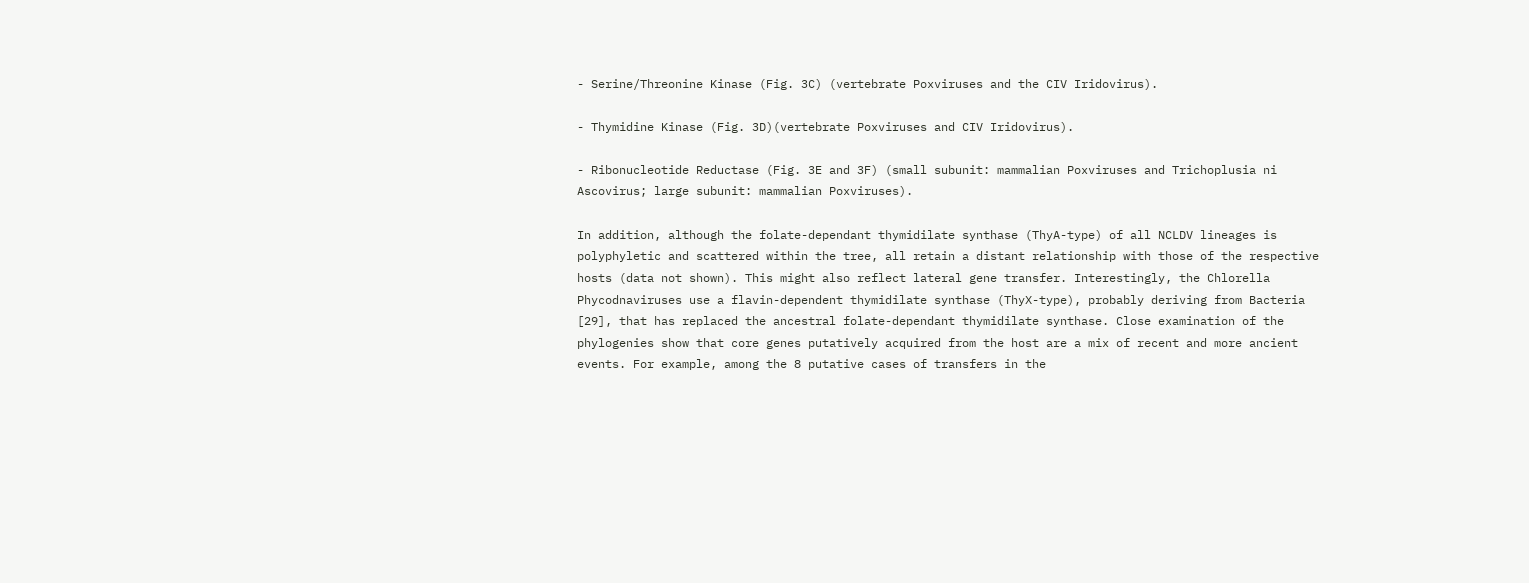- Serine/Threonine Kinase (Fig. 3C) (vertebrate Poxviruses and the CIV Iridovirus).

- Thymidine Kinase (Fig. 3D)(vertebrate Poxviruses and CIV Iridovirus).

- Ribonucleotide Reductase (Fig. 3E and 3F) (small subunit: mammalian Poxviruses and Trichoplusia ni Ascovirus; large subunit: mammalian Poxviruses).

In addition, although the folate-dependant thymidilate synthase (ThyA-type) of all NCLDV lineages is polyphyletic and scattered within the tree, all retain a distant relationship with those of the respective hosts (data not shown). This might also reflect lateral gene transfer. Interestingly, the Chlorella Phycodnaviruses use a flavin-dependent thymidilate synthase (ThyX-type), probably deriving from Bacteria [29], that has replaced the ancestral folate-dependant thymidilate synthase. Close examination of the phylogenies show that core genes putatively acquired from the host are a mix of recent and more ancient events. For example, among the 8 putative cases of transfers in the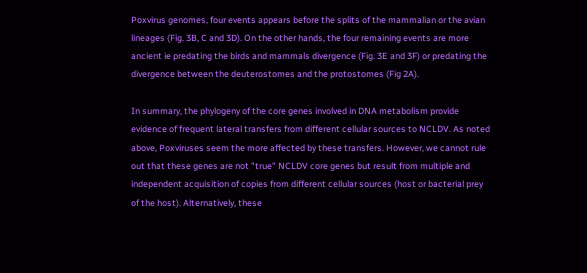Poxvirus genomes, four events appears before the splits of the mammalian or the avian lineages (Fig. 3B, C and 3D). On the other hands, the four remaining events are more ancient ie predating the birds and mammals divergence (Fig. 3E and 3F) or predating the divergence between the deuterostomes and the protostomes (Fig 2A).

In summary, the phylogeny of the core genes involved in DNA metabolism provide evidence of frequent lateral transfers from different cellular sources to NCLDV. As noted above, Poxviruses seem the more affected by these transfers. However, we cannot rule out that these genes are not "true" NCLDV core genes but result from multiple and independent acquisition of copies from different cellular sources (host or bacterial prey of the host). Alternatively, these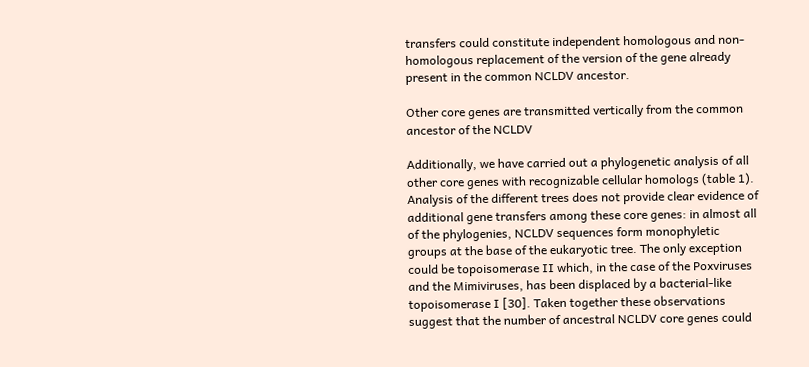transfers could constitute independent homologous and non-homologous replacement of the version of the gene already present in the common NCLDV ancestor.

Other core genes are transmitted vertically from the common ancestor of the NCLDV

Additionally, we have carried out a phylogenetic analysis of all other core genes with recognizable cellular homologs (table 1). Analysis of the different trees does not provide clear evidence of additional gene transfers among these core genes: in almost all of the phylogenies, NCLDV sequences form monophyletic groups at the base of the eukaryotic tree. The only exception could be topoisomerase II which, in the case of the Poxviruses and the Mimiviruses, has been displaced by a bacterial-like topoisomerase I [30]. Taken together these observations suggest that the number of ancestral NCLDV core genes could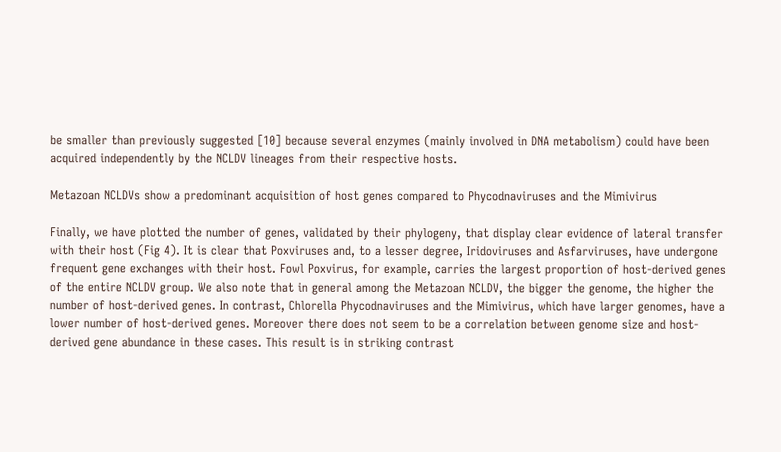be smaller than previously suggested [10] because several enzymes (mainly involved in DNA metabolism) could have been acquired independently by the NCLDV lineages from their respective hosts.

Metazoan NCLDVs show a predominant acquisition of host genes compared to Phycodnaviruses and the Mimivirus

Finally, we have plotted the number of genes, validated by their phylogeny, that display clear evidence of lateral transfer with their host (Fig 4). It is clear that Poxviruses and, to a lesser degree, Iridoviruses and Asfarviruses, have undergone frequent gene exchanges with their host. Fowl Poxvirus, for example, carries the largest proportion of host-derived genes of the entire NCLDV group. We also note that in general among the Metazoan NCLDV, the bigger the genome, the higher the number of host-derived genes. In contrast, Chlorella Phycodnaviruses and the Mimivirus, which have larger genomes, have a lower number of host-derived genes. Moreover there does not seem to be a correlation between genome size and host-derived gene abundance in these cases. This result is in striking contrast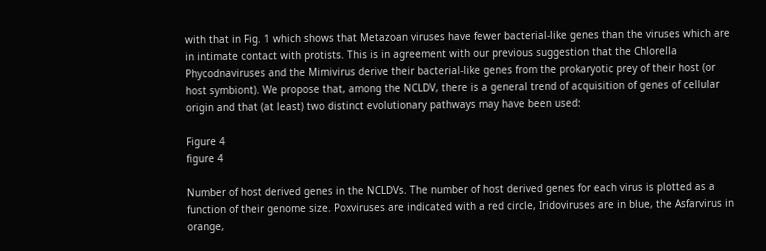with that in Fig. 1 which shows that Metazoan viruses have fewer bacterial-like genes than the viruses which are in intimate contact with protists. This is in agreement with our previous suggestion that the Chlorella Phycodnaviruses and the Mimivirus derive their bacterial-like genes from the prokaryotic prey of their host (or host symbiont). We propose that, among the NCLDV, there is a general trend of acquisition of genes of cellular origin and that (at least) two distinct evolutionary pathways may have been used:

Figure 4
figure 4

Number of host derived genes in the NCLDVs. The number of host derived genes for each virus is plotted as a function of their genome size. Poxviruses are indicated with a red circle, Iridoviruses are in blue, the Asfarvirus in orange,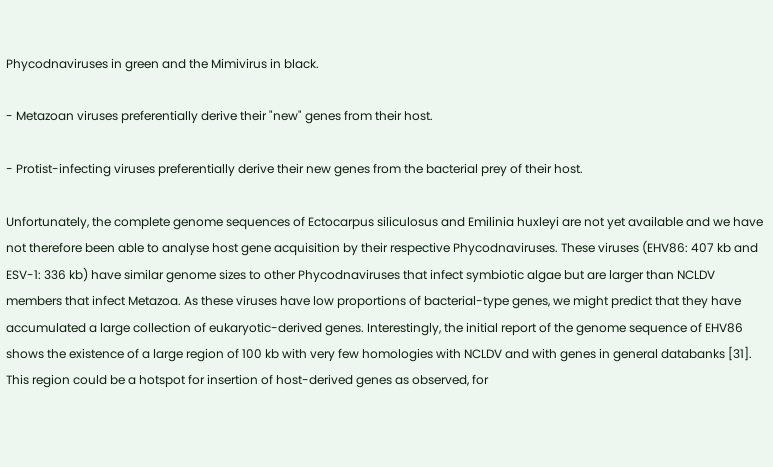Phycodnaviruses in green and the Mimivirus in black.

- Metazoan viruses preferentially derive their "new" genes from their host.

- Protist-infecting viruses preferentially derive their new genes from the bacterial prey of their host.

Unfortunately, the complete genome sequences of Ectocarpus siliculosus and Emilinia huxleyi are not yet available and we have not therefore been able to analyse host gene acquisition by their respective Phycodnaviruses. These viruses (EHV86: 407 kb and ESV-1: 336 kb) have similar genome sizes to other Phycodnaviruses that infect symbiotic algae but are larger than NCLDV members that infect Metazoa. As these viruses have low proportions of bacterial-type genes, we might predict that they have accumulated a large collection of eukaryotic-derived genes. Interestingly, the initial report of the genome sequence of EHV86 shows the existence of a large region of 100 kb with very few homologies with NCLDV and with genes in general databanks [31]. This region could be a hotspot for insertion of host-derived genes as observed, for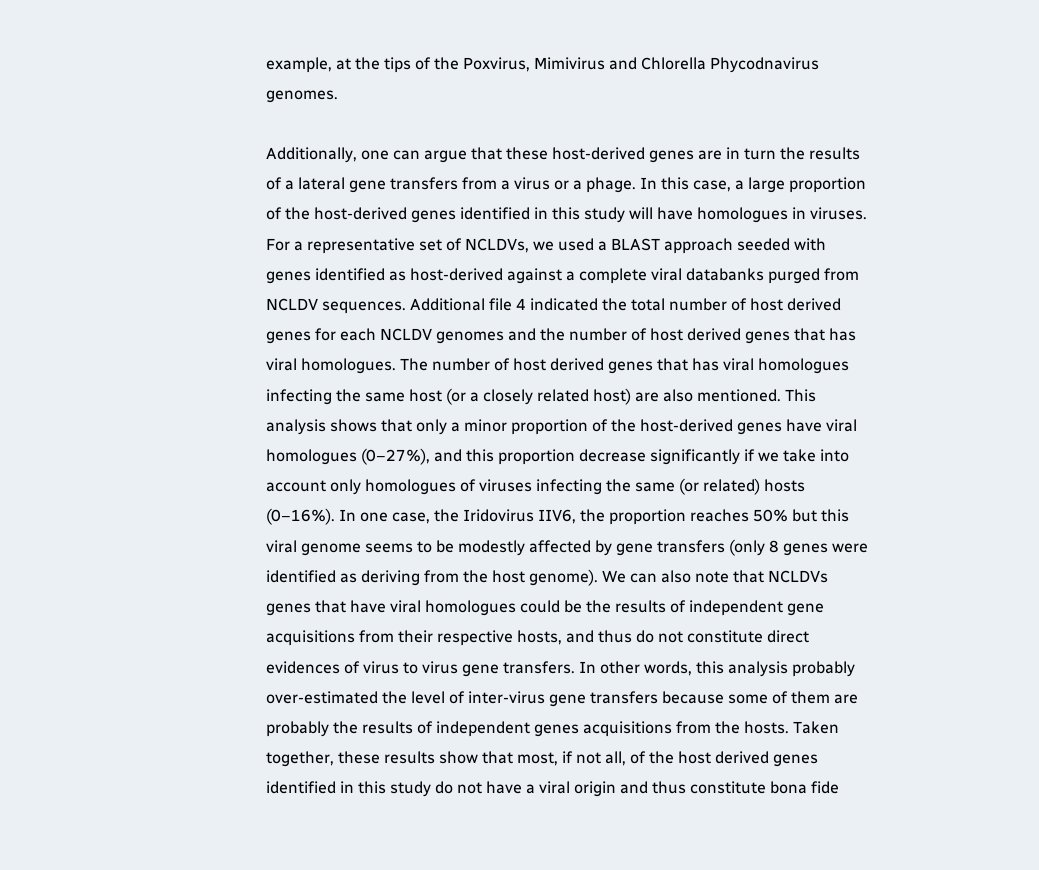example, at the tips of the Poxvirus, Mimivirus and Chlorella Phycodnavirus genomes.

Additionally, one can argue that these host-derived genes are in turn the results of a lateral gene transfers from a virus or a phage. In this case, a large proportion of the host-derived genes identified in this study will have homologues in viruses. For a representative set of NCLDVs, we used a BLAST approach seeded with genes identified as host-derived against a complete viral databanks purged from NCLDV sequences. Additional file 4 indicated the total number of host derived genes for each NCLDV genomes and the number of host derived genes that has viral homologues. The number of host derived genes that has viral homologues infecting the same host (or a closely related host) are also mentioned. This analysis shows that only a minor proportion of the host-derived genes have viral homologues (0–27%), and this proportion decrease significantly if we take into account only homologues of viruses infecting the same (or related) hosts (0–16%). In one case, the Iridovirus IIV6, the proportion reaches 50% but this viral genome seems to be modestly affected by gene transfers (only 8 genes were identified as deriving from the host genome). We can also note that NCLDVs genes that have viral homologues could be the results of independent gene acquisitions from their respective hosts, and thus do not constitute direct evidences of virus to virus gene transfers. In other words, this analysis probably over-estimated the level of inter-virus gene transfers because some of them are probably the results of independent genes acquisitions from the hosts. Taken together, these results show that most, if not all, of the host derived genes identified in this study do not have a viral origin and thus constitute bona fide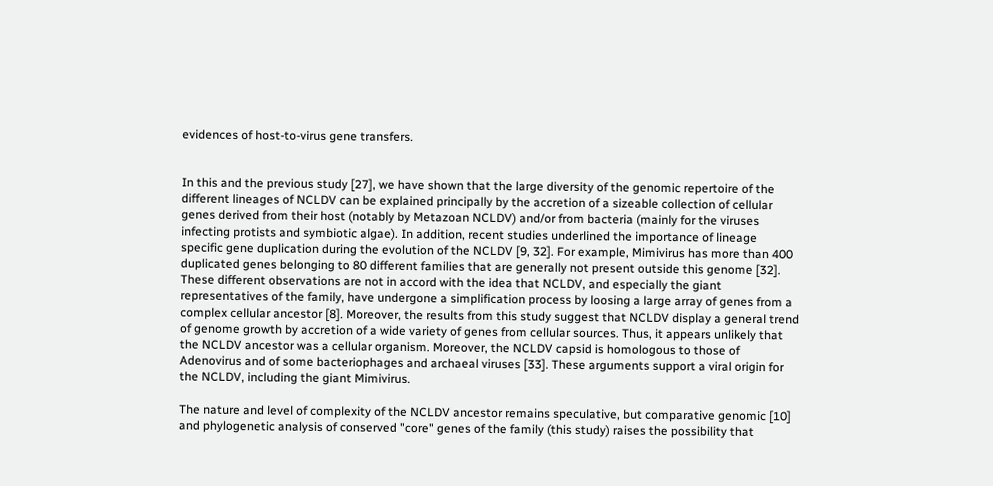evidences of host-to-virus gene transfers.


In this and the previous study [27], we have shown that the large diversity of the genomic repertoire of the different lineages of NCLDV can be explained principally by the accretion of a sizeable collection of cellular genes derived from their host (notably by Metazoan NCLDV) and/or from bacteria (mainly for the viruses infecting protists and symbiotic algae). In addition, recent studies underlined the importance of lineage specific gene duplication during the evolution of the NCLDV [9, 32]. For example, Mimivirus has more than 400 duplicated genes belonging to 80 different families that are generally not present outside this genome [32]. These different observations are not in accord with the idea that NCLDV, and especially the giant representatives of the family, have undergone a simplification process by loosing a large array of genes from a complex cellular ancestor [8]. Moreover, the results from this study suggest that NCLDV display a general trend of genome growth by accretion of a wide variety of genes from cellular sources. Thus, it appears unlikely that the NCLDV ancestor was a cellular organism. Moreover, the NCLDV capsid is homologous to those of Adenovirus and of some bacteriophages and archaeal viruses [33]. These arguments support a viral origin for the NCLDV, including the giant Mimivirus.

The nature and level of complexity of the NCLDV ancestor remains speculative, but comparative genomic [10] and phylogenetic analysis of conserved "core" genes of the family (this study) raises the possibility that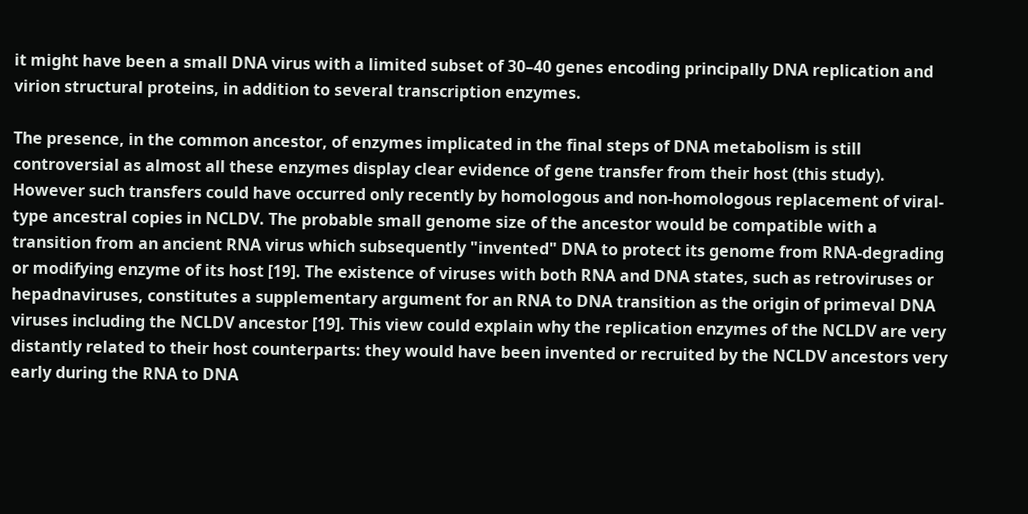it might have been a small DNA virus with a limited subset of 30–40 genes encoding principally DNA replication and virion structural proteins, in addition to several transcription enzymes.

The presence, in the common ancestor, of enzymes implicated in the final steps of DNA metabolism is still controversial as almost all these enzymes display clear evidence of gene transfer from their host (this study). However such transfers could have occurred only recently by homologous and non-homologous replacement of viral-type ancestral copies in NCLDV. The probable small genome size of the ancestor would be compatible with a transition from an ancient RNA virus which subsequently "invented" DNA to protect its genome from RNA-degrading or modifying enzyme of its host [19]. The existence of viruses with both RNA and DNA states, such as retroviruses or hepadnaviruses, constitutes a supplementary argument for an RNA to DNA transition as the origin of primeval DNA viruses including the NCLDV ancestor [19]. This view could explain why the replication enzymes of the NCLDV are very distantly related to their host counterparts: they would have been invented or recruited by the NCLDV ancestors very early during the RNA to DNA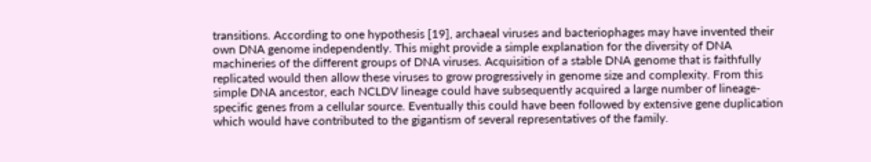transitions. According to one hypothesis [19], archaeal viruses and bacteriophages may have invented their own DNA genome independently. This might provide a simple explanation for the diversity of DNA machineries of the different groups of DNA viruses. Acquisition of a stable DNA genome that is faithfully replicated would then allow these viruses to grow progressively in genome size and complexity. From this simple DNA ancestor, each NCLDV lineage could have subsequently acquired a large number of lineage-specific genes from a cellular source. Eventually this could have been followed by extensive gene duplication which would have contributed to the gigantism of several representatives of the family.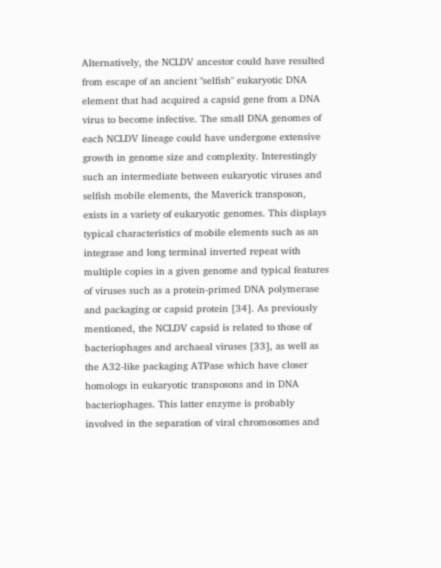Alternatively, the NCLDV ancestor could have resulted from escape of an ancient "selfish" eukaryotic DNA element that had acquired a capsid gene from a DNA virus to become infective. The small DNA genomes of each NCLDV lineage could have undergone extensive growth in genome size and complexity. Interestingly such an intermediate between eukaryotic viruses and selfish mobile elements, the Maverick transposon, exists in a variety of eukaryotic genomes. This displays typical characteristics of mobile elements such as an integrase and long terminal inverted repeat with multiple copies in a given genome and typical features of viruses such as a protein-primed DNA polymerase and packaging or capsid protein [34]. As previously mentioned, the NCLDV capsid is related to those of bacteriophages and archaeal viruses [33], as well as the A32-like packaging ATPase which have closer homologs in eukaryotic transposons and in DNA bacteriophages. This latter enzyme is probably involved in the separation of viral chromosomes and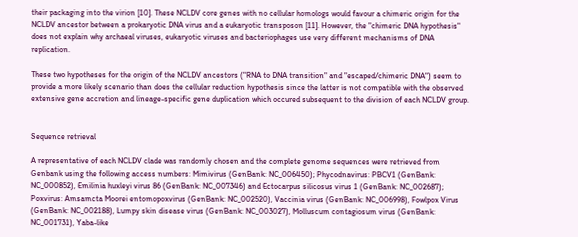their packaging into the virion [10]. These NCLDV core genes with no cellular homologs would favour a chimeric origin for the NCLDV ancestor between a prokaryotic DNA virus and a eukaryotic transposon [11]. However, the "chimeric DNA hypothesis" does not explain why archaeal viruses, eukaryotic viruses and bacteriophages use very different mechanisms of DNA replication.

These two hypotheses for the origin of the NCLDV ancestors ("RNA to DNA transition" and "escaped/chimeric DNA") seem to provide a more likely scenario than does the cellular reduction hypothesis since the latter is not compatible with the observed extensive gene accretion and lineage-specific gene duplication which occured subsequent to the division of each NCLDV group.


Sequence retrieval

A representative of each NCLDV clade was randomly chosen and the complete genome sequences were retrieved from Genbank using the following access numbers: Mimivirus (GenBank: NC_006450); Phycodnavirus: PBCV1 (GenBank: NC_000852), Emilinia huxleyi virus 86 (GenBank: NC_007346) and Ectocarpus silicosus virus 1 (GenBank: NC_002687); Poxvirus: Amsamcta Moorei entomopoxvirus (GenBank: NC_002520), Vaccinia virus (GenBank: NC_006998), Fowlpox Virus (GenBank: NC_002188), Lumpy skin disease virus (GenBank: NC_003027), Molluscum contagiosum virus (GenBank: NC_001731), Yaba-like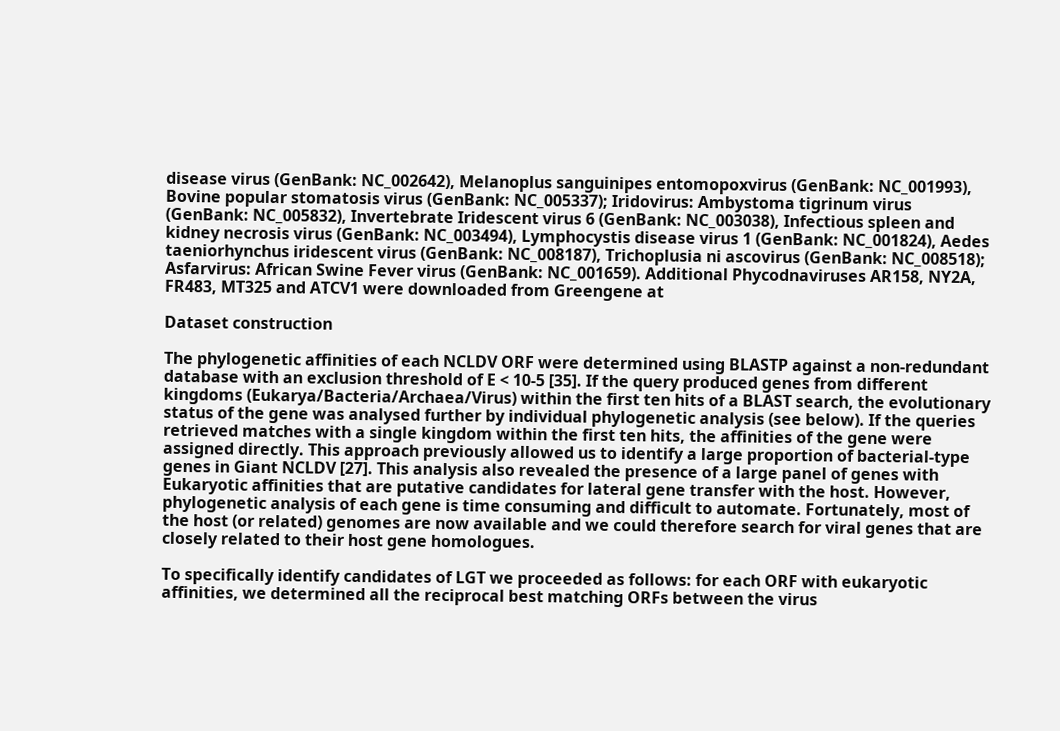disease virus (GenBank: NC_002642), Melanoplus sanguinipes entomopoxvirus (GenBank: NC_001993), Bovine popular stomatosis virus (GenBank: NC_005337); Iridovirus: Ambystoma tigrinum virus (GenBank: NC_005832), Invertebrate Iridescent virus 6 (GenBank: NC_003038), Infectious spleen and kidney necrosis virus (GenBank: NC_003494), Lymphocystis disease virus 1 (GenBank: NC_001824), Aedes taeniorhynchus iridescent virus (GenBank: NC_008187), Trichoplusia ni ascovirus (GenBank: NC_008518); Asfarvirus: African Swine Fever virus (GenBank: NC_001659). Additional Phycodnaviruses AR158, NY2A, FR483, MT325 and ATCV1 were downloaded from Greengene at

Dataset construction

The phylogenetic affinities of each NCLDV ORF were determined using BLASTP against a non-redundant database with an exclusion threshold of E < 10-5 [35]. If the query produced genes from different kingdoms (Eukarya/Bacteria/Archaea/Virus) within the first ten hits of a BLAST search, the evolutionary status of the gene was analysed further by individual phylogenetic analysis (see below). If the queries retrieved matches with a single kingdom within the first ten hits, the affinities of the gene were assigned directly. This approach previously allowed us to identify a large proportion of bacterial-type genes in Giant NCLDV [27]. This analysis also revealed the presence of a large panel of genes with Eukaryotic affinities that are putative candidates for lateral gene transfer with the host. However, phylogenetic analysis of each gene is time consuming and difficult to automate. Fortunately, most of the host (or related) genomes are now available and we could therefore search for viral genes that are closely related to their host gene homologues.

To specifically identify candidates of LGT we proceeded as follows: for each ORF with eukaryotic affinities, we determined all the reciprocal best matching ORFs between the virus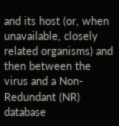and its host (or, when unavailable, closely related organisms) and then between the virus and a Non-Redundant (NR) database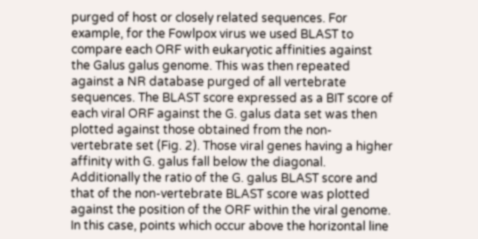purged of host or closely related sequences. For example, for the Fowlpox virus we used BLAST to compare each ORF with eukaryotic affinities against the Galus galus genome. This was then repeated against a NR database purged of all vertebrate sequences. The BLAST score expressed as a BIT score of each viral ORF against the G. galus data set was then plotted against those obtained from the non-vertebrate set (Fig. 2). Those viral genes having a higher affinity with G. galus fall below the diagonal. Additionally the ratio of the G. galus BLAST score and that of the non-vertebrate BLAST score was plotted against the position of the ORF within the viral genome. In this case, points which occur above the horizontal line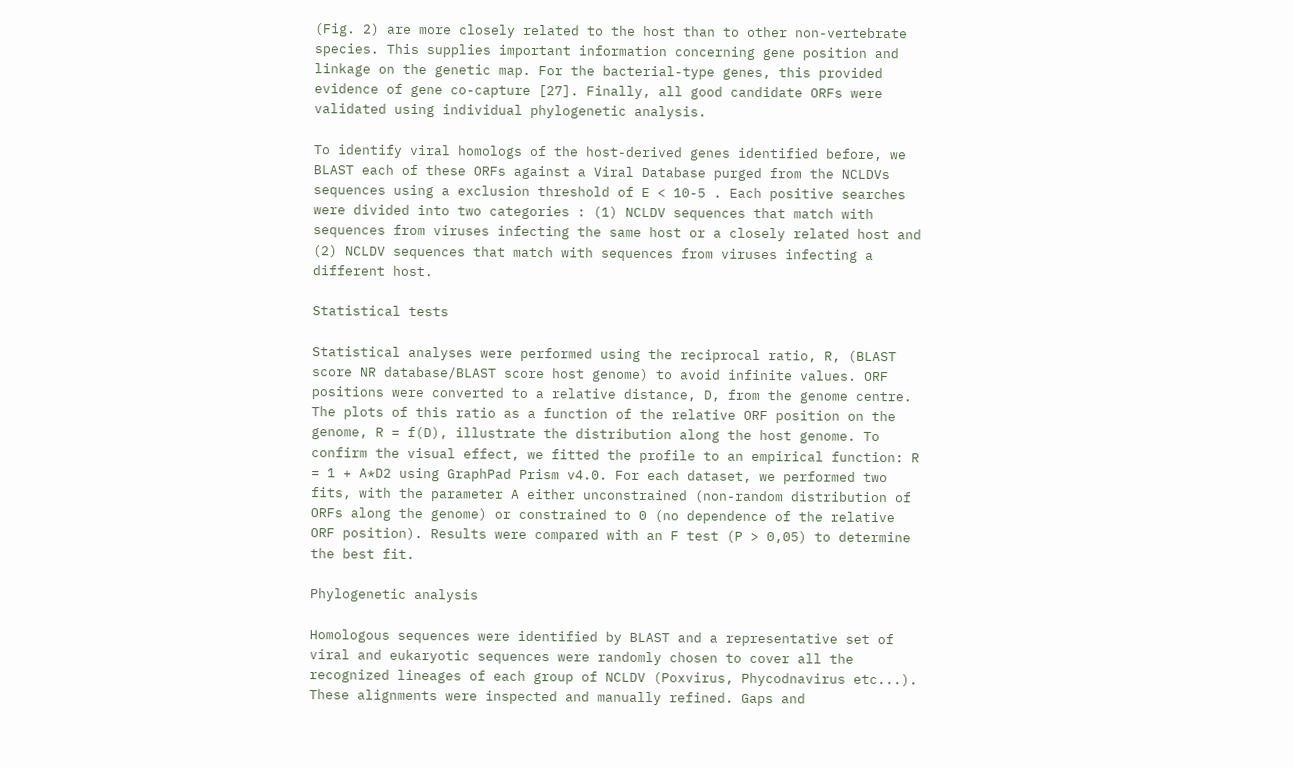(Fig. 2) are more closely related to the host than to other non-vertebrate species. This supplies important information concerning gene position and linkage on the genetic map. For the bacterial-type genes, this provided evidence of gene co-capture [27]. Finally, all good candidate ORFs were validated using individual phylogenetic analysis.

To identify viral homologs of the host-derived genes identified before, we BLAST each of these ORFs against a Viral Database purged from the NCLDVs sequences using a exclusion threshold of E < 10-5 . Each positive searches were divided into two categories : (1) NCLDV sequences that match with sequences from viruses infecting the same host or a closely related host and (2) NCLDV sequences that match with sequences from viruses infecting a different host.

Statistical tests

Statistical analyses were performed using the reciprocal ratio, R, (BLAST score NR database/BLAST score host genome) to avoid infinite values. ORF positions were converted to a relative distance, D, from the genome centre. The plots of this ratio as a function of the relative ORF position on the genome, R = f(D), illustrate the distribution along the host genome. To confirm the visual effect, we fitted the profile to an empirical function: R = 1 + A*D2 using GraphPad Prism v4.0. For each dataset, we performed two fits, with the parameter A either unconstrained (non-random distribution of ORFs along the genome) or constrained to 0 (no dependence of the relative ORF position). Results were compared with an F test (P > 0,05) to determine the best fit.

Phylogenetic analysis

Homologous sequences were identified by BLAST and a representative set of viral and eukaryotic sequences were randomly chosen to cover all the recognized lineages of each group of NCLDV (Poxvirus, Phycodnavirus etc...). These alignments were inspected and manually refined. Gaps and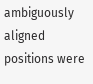ambiguously aligned positions were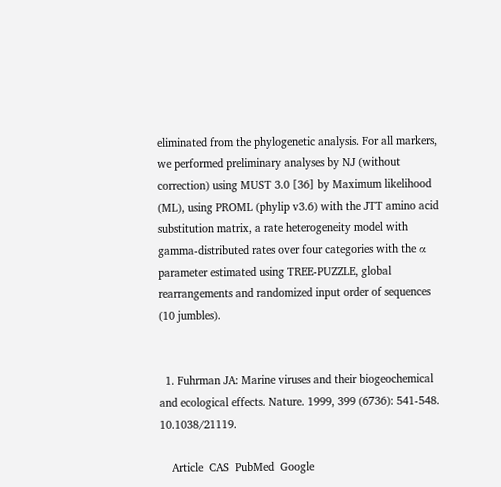eliminated from the phylogenetic analysis. For all markers, we performed preliminary analyses by NJ (without correction) using MUST 3.0 [36] by Maximum likelihood (ML), using PROML (phylip v3.6) with the JTT amino acid substitution matrix, a rate heterogeneity model with gamma-distributed rates over four categories with the α parameter estimated using TREE-PUZZLE, global rearrangements and randomized input order of sequences (10 jumbles).


  1. Fuhrman JA: Marine viruses and their biogeochemical and ecological effects. Nature. 1999, 399 (6736): 541-548. 10.1038/21119.

    Article  CAS  PubMed  Google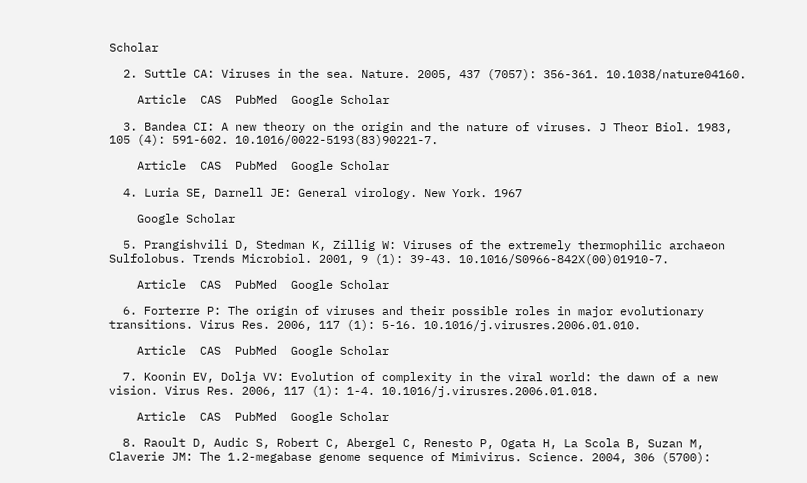Scholar

  2. Suttle CA: Viruses in the sea. Nature. 2005, 437 (7057): 356-361. 10.1038/nature04160.

    Article  CAS  PubMed  Google Scholar

  3. Bandea CI: A new theory on the origin and the nature of viruses. J Theor Biol. 1983, 105 (4): 591-602. 10.1016/0022-5193(83)90221-7.

    Article  CAS  PubMed  Google Scholar

  4. Luria SE, Darnell JE: General virology. New York. 1967

    Google Scholar

  5. Prangishvili D, Stedman K, Zillig W: Viruses of the extremely thermophilic archaeon Sulfolobus. Trends Microbiol. 2001, 9 (1): 39-43. 10.1016/S0966-842X(00)01910-7.

    Article  CAS  PubMed  Google Scholar

  6. Forterre P: The origin of viruses and their possible roles in major evolutionary transitions. Virus Res. 2006, 117 (1): 5-16. 10.1016/j.virusres.2006.01.010.

    Article  CAS  PubMed  Google Scholar

  7. Koonin EV, Dolja VV: Evolution of complexity in the viral world: the dawn of a new vision. Virus Res. 2006, 117 (1): 1-4. 10.1016/j.virusres.2006.01.018.

    Article  CAS  PubMed  Google Scholar

  8. Raoult D, Audic S, Robert C, Abergel C, Renesto P, Ogata H, La Scola B, Suzan M, Claverie JM: The 1.2-megabase genome sequence of Mimivirus. Science. 2004, 306 (5700):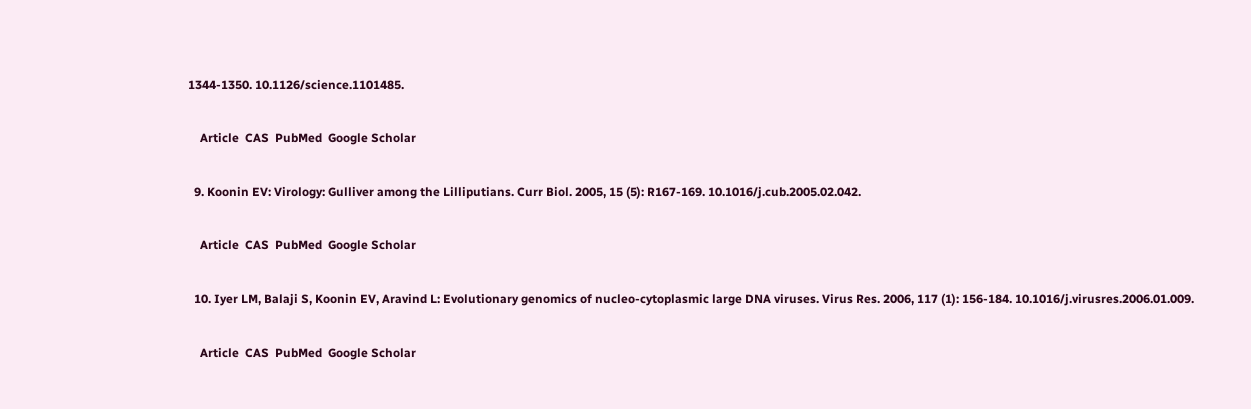1344-1350. 10.1126/science.1101485.

    Article  CAS  PubMed  Google Scholar

  9. Koonin EV: Virology: Gulliver among the Lilliputians. Curr Biol. 2005, 15 (5): R167-169. 10.1016/j.cub.2005.02.042.

    Article  CAS  PubMed  Google Scholar

  10. Iyer LM, Balaji S, Koonin EV, Aravind L: Evolutionary genomics of nucleo-cytoplasmic large DNA viruses. Virus Res. 2006, 117 (1): 156-184. 10.1016/j.virusres.2006.01.009.

    Article  CAS  PubMed  Google Scholar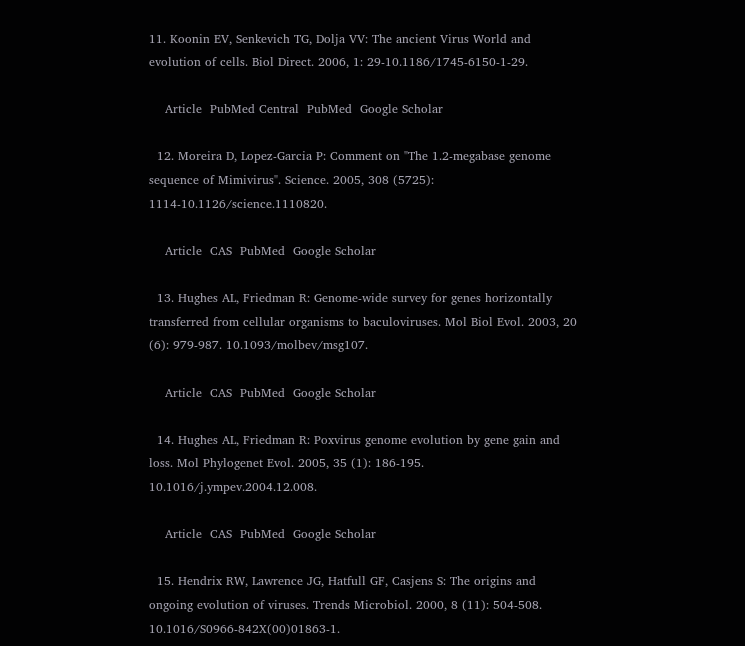11. Koonin EV, Senkevich TG, Dolja VV: The ancient Virus World and evolution of cells. Biol Direct. 2006, 1: 29-10.1186/1745-6150-1-29.

    Article  PubMed Central  PubMed  Google Scholar

  12. Moreira D, Lopez-Garcia P: Comment on "The 1.2-megabase genome sequence of Mimivirus". Science. 2005, 308 (5725): 1114-10.1126/science.1110820.

    Article  CAS  PubMed  Google Scholar

  13. Hughes AL, Friedman R: Genome-wide survey for genes horizontally transferred from cellular organisms to baculoviruses. Mol Biol Evol. 2003, 20 (6): 979-987. 10.1093/molbev/msg107.

    Article  CAS  PubMed  Google Scholar

  14. Hughes AL, Friedman R: Poxvirus genome evolution by gene gain and loss. Mol Phylogenet Evol. 2005, 35 (1): 186-195. 10.1016/j.ympev.2004.12.008.

    Article  CAS  PubMed  Google Scholar

  15. Hendrix RW, Lawrence JG, Hatfull GF, Casjens S: The origins and ongoing evolution of viruses. Trends Microbiol. 2000, 8 (11): 504-508. 10.1016/S0966-842X(00)01863-1.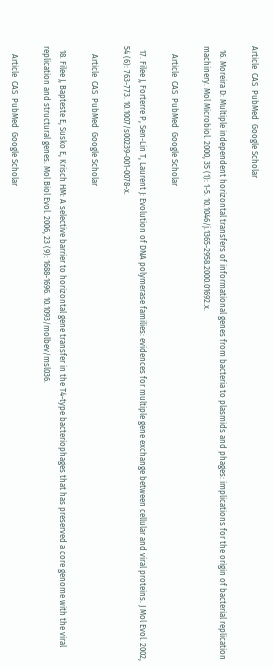Article  CAS  PubMed  Google Scholar

  16. Moreira D: Multiple independent horizontal transfers of informational genes from bacteria to plasmids and phages: implications for the origin of bacterial replication machinery. Mol Microbiol. 2000, 35 (1): 1-5. 10.1046/j.1365-2958.2000.01692.x.

    Article  CAS  PubMed  Google Scholar

  17. Filee J, Forterre P, Sen-Lin T, Laurent J: Evolution of DNA polymerase families: evidences for multiple gene exchange between cellular and viral proteins. J Mol Evol. 2002, 54 (6): 763-773. 10.1007/s00239-001-0078-x.

    Article  CAS  PubMed  Google Scholar

  18. Filee J, Bapteste E, Susko E, Krisch HM: A selective barrier to horizontal gene transfer in the T4-type bacteriophages that has preserved a core genome with the viral replication and structural genes. Mol Biol Evol. 2006, 23 (9): 1688-1696. 10.1093/molbev/msl036.

    Article  CAS  PubMed  Google Scholar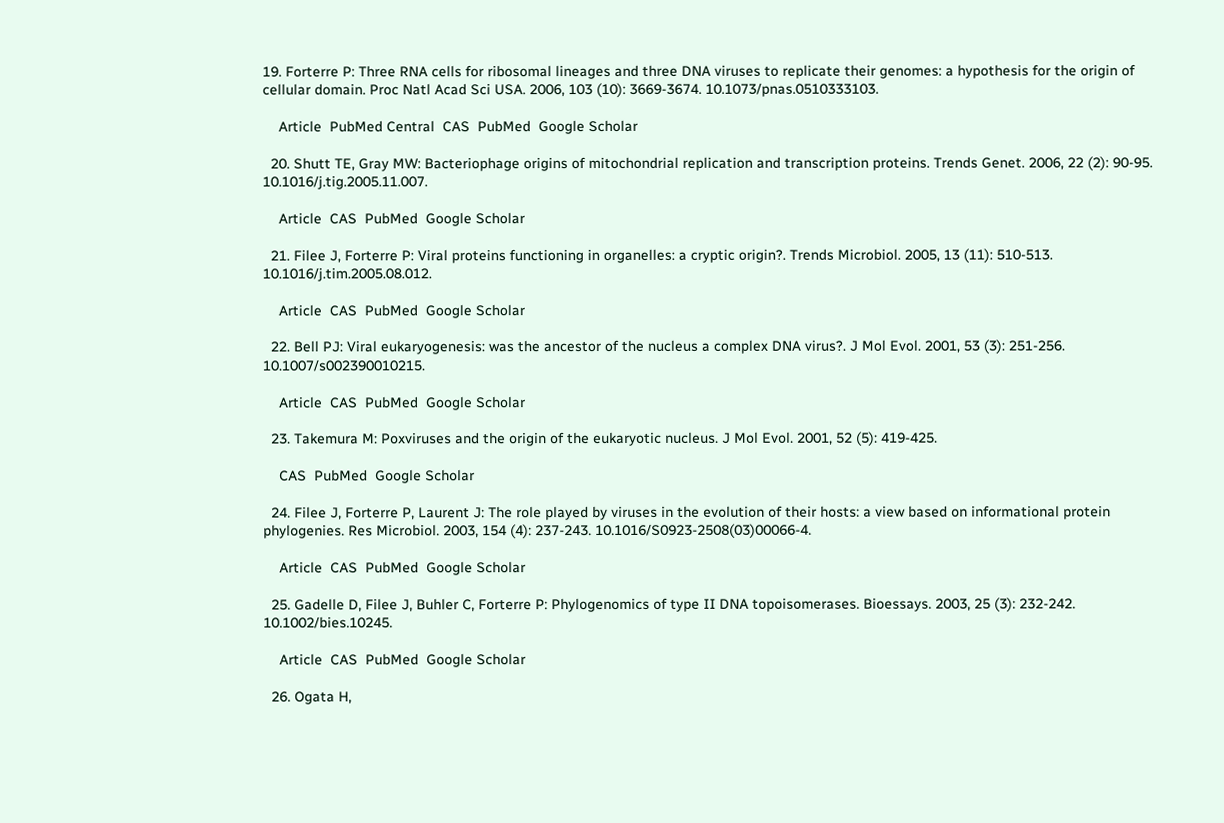19. Forterre P: Three RNA cells for ribosomal lineages and three DNA viruses to replicate their genomes: a hypothesis for the origin of cellular domain. Proc Natl Acad Sci USA. 2006, 103 (10): 3669-3674. 10.1073/pnas.0510333103.

    Article  PubMed Central  CAS  PubMed  Google Scholar

  20. Shutt TE, Gray MW: Bacteriophage origins of mitochondrial replication and transcription proteins. Trends Genet. 2006, 22 (2): 90-95. 10.1016/j.tig.2005.11.007.

    Article  CAS  PubMed  Google Scholar

  21. Filee J, Forterre P: Viral proteins functioning in organelles: a cryptic origin?. Trends Microbiol. 2005, 13 (11): 510-513. 10.1016/j.tim.2005.08.012.

    Article  CAS  PubMed  Google Scholar

  22. Bell PJ: Viral eukaryogenesis: was the ancestor of the nucleus a complex DNA virus?. J Mol Evol. 2001, 53 (3): 251-256. 10.1007/s002390010215.

    Article  CAS  PubMed  Google Scholar

  23. Takemura M: Poxviruses and the origin of the eukaryotic nucleus. J Mol Evol. 2001, 52 (5): 419-425.

    CAS  PubMed  Google Scholar

  24. Filee J, Forterre P, Laurent J: The role played by viruses in the evolution of their hosts: a view based on informational protein phylogenies. Res Microbiol. 2003, 154 (4): 237-243. 10.1016/S0923-2508(03)00066-4.

    Article  CAS  PubMed  Google Scholar

  25. Gadelle D, Filee J, Buhler C, Forterre P: Phylogenomics of type II DNA topoisomerases. Bioessays. 2003, 25 (3): 232-242. 10.1002/bies.10245.

    Article  CAS  PubMed  Google Scholar

  26. Ogata H,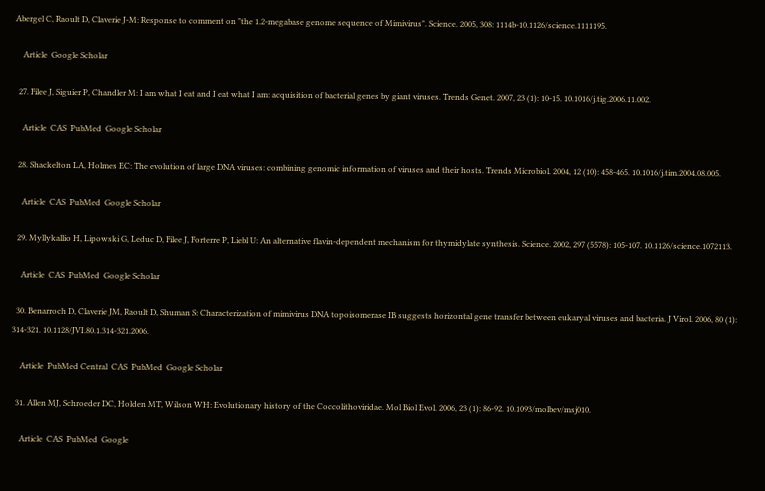Abergel C, Raoult D, Claverie J-M: Response to comment on "the 1.2-megabase genome sequence of Mimivirus". Science. 2005, 308: 1114b-10.1126/science.1111195.

    Article  Google Scholar

  27. Filee J, Siguier P, Chandler M: I am what I eat and I eat what I am: acquisition of bacterial genes by giant viruses. Trends Genet. 2007, 23 (1): 10-15. 10.1016/j.tig.2006.11.002.

    Article  CAS  PubMed  Google Scholar

  28. Shackelton LA, Holmes EC: The evolution of large DNA viruses: combining genomic information of viruses and their hosts. Trends Microbiol. 2004, 12 (10): 458-465. 10.1016/j.tim.2004.08.005.

    Article  CAS  PubMed  Google Scholar

  29. Myllykallio H, Lipowski G, Leduc D, Filee J, Forterre P, Liebl U: An alternative flavin-dependent mechanism for thymidylate synthesis. Science. 2002, 297 (5578): 105-107. 10.1126/science.1072113.

    Article  CAS  PubMed  Google Scholar

  30. Benarroch D, Claverie JM, Raoult D, Shuman S: Characterization of mimivirus DNA topoisomerase IB suggests horizontal gene transfer between eukaryal viruses and bacteria. J Virol. 2006, 80 (1): 314-321. 10.1128/JVI.80.1.314-321.2006.

    Article  PubMed Central  CAS  PubMed  Google Scholar

  31. Allen MJ, Schroeder DC, Holden MT, Wilson WH: Evolutionary history of the Coccolithoviridae. Mol Biol Evol. 2006, 23 (1): 86-92. 10.1093/molbev/msj010.

    Article  CAS  PubMed  Google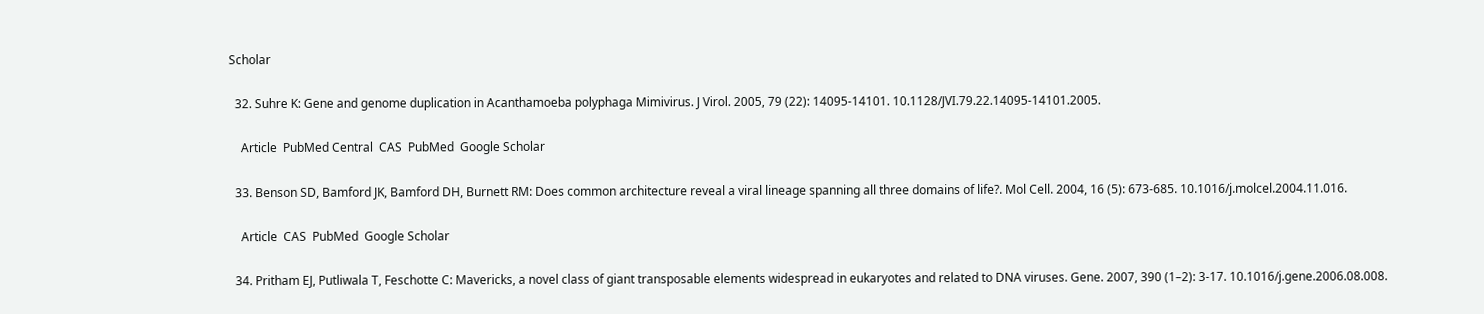Scholar

  32. Suhre K: Gene and genome duplication in Acanthamoeba polyphaga Mimivirus. J Virol. 2005, 79 (22): 14095-14101. 10.1128/JVI.79.22.14095-14101.2005.

    Article  PubMed Central  CAS  PubMed  Google Scholar

  33. Benson SD, Bamford JK, Bamford DH, Burnett RM: Does common architecture reveal a viral lineage spanning all three domains of life?. Mol Cell. 2004, 16 (5): 673-685. 10.1016/j.molcel.2004.11.016.

    Article  CAS  PubMed  Google Scholar

  34. Pritham EJ, Putliwala T, Feschotte C: Mavericks, a novel class of giant transposable elements widespread in eukaryotes and related to DNA viruses. Gene. 2007, 390 (1–2): 3-17. 10.1016/j.gene.2006.08.008.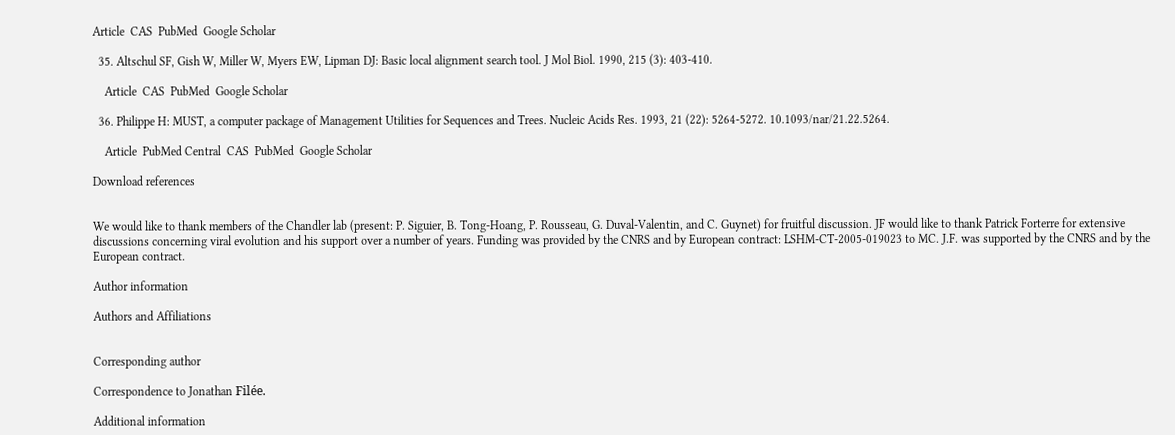Article  CAS  PubMed  Google Scholar

  35. Altschul SF, Gish W, Miller W, Myers EW, Lipman DJ: Basic local alignment search tool. J Mol Biol. 1990, 215 (3): 403-410.

    Article  CAS  PubMed  Google Scholar

  36. Philippe H: MUST, a computer package of Management Utilities for Sequences and Trees. Nucleic Acids Res. 1993, 21 (22): 5264-5272. 10.1093/nar/21.22.5264.

    Article  PubMed Central  CAS  PubMed  Google Scholar

Download references


We would like to thank members of the Chandler lab (present: P. Siguier, B. Tong-Hoang, P. Rousseau, G. Duval-Valentin, and C. Guynet) for fruitful discussion. JF would like to thank Patrick Forterre for extensive discussions concerning viral evolution and his support over a number of years. Funding was provided by the CNRS and by European contract: LSHM-CT-2005-019023 to MC. J.F. was supported by the CNRS and by the European contract.

Author information

Authors and Affiliations


Corresponding author

Correspondence to Jonathan Filée.

Additional information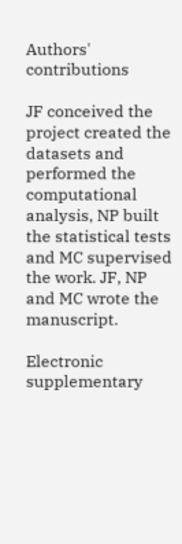Authors' contributions

JF conceived the project created the datasets and performed the computational analysis, NP built the statistical tests and MC supervised the work. JF, NP and MC wrote the manuscript.

Electronic supplementary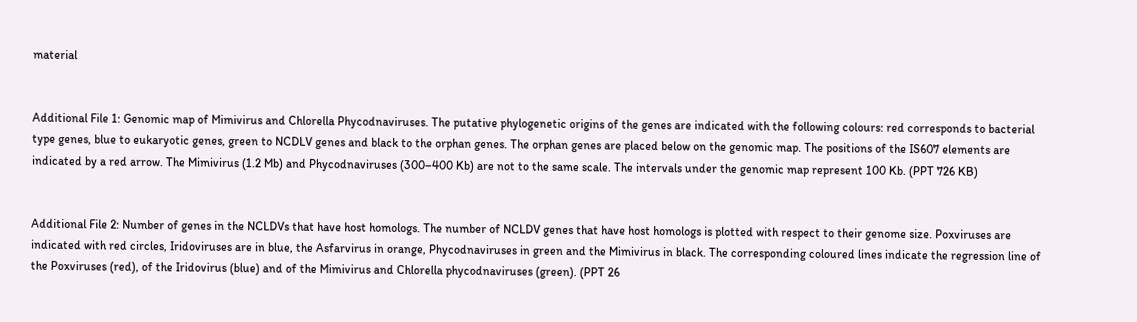material


Additional File 1: Genomic map of Mimivirus and Chlorella Phycodnaviruses. The putative phylogenetic origins of the genes are indicated with the following colours: red corresponds to bacterial type genes, blue to eukaryotic genes, green to NCDLV genes and black to the orphan genes. The orphan genes are placed below on the genomic map. The positions of the IS607 elements are indicated by a red arrow. The Mimivirus (1.2 Mb) and Phycodnaviruses (300–400 Kb) are not to the same scale. The intervals under the genomic map represent 100 Kb. (PPT 726 KB)


Additional File 2: Number of genes in the NCLDVs that have host homologs. The number of NCLDV genes that have host homologs is plotted with respect to their genome size. Poxviruses are indicated with red circles, Iridoviruses are in blue, the Asfarvirus in orange, Phycodnaviruses in green and the Mimivirus in black. The corresponding coloured lines indicate the regression line of the Poxviruses (red), of the Iridovirus (blue) and of the Mimivirus and Chlorella phycodnaviruses (green). (PPT 26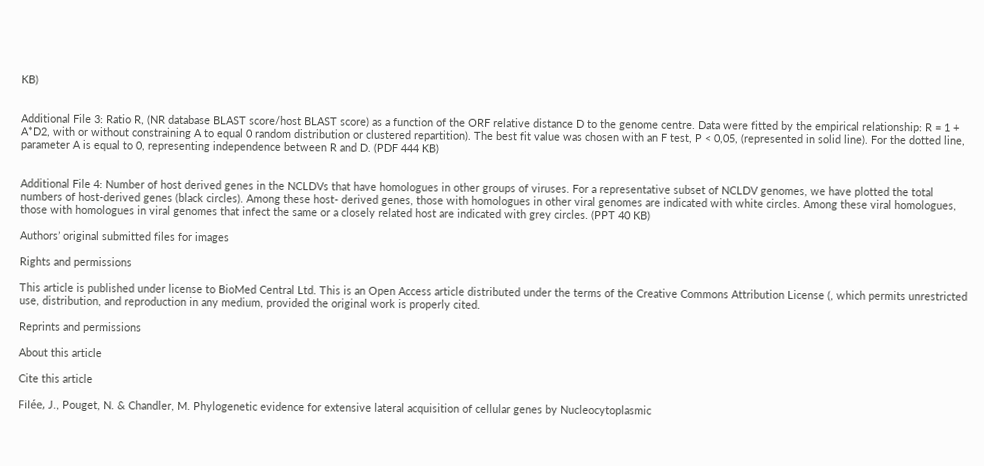KB)


Additional File 3: Ratio R, (NR database BLAST score/host BLAST score) as a function of the ORF relative distance D to the genome centre. Data were fitted by the empirical relationship: R = 1 + A*D2, with or without constraining A to equal 0 random distribution or clustered repartition). The best fit value was chosen with an F test, P < 0,05, (represented in solid line). For the dotted line, parameter A is equal to 0, representing independence between R and D. (PDF 444 KB)


Additional File 4: Number of host derived genes in the NCLDVs that have homologues in other groups of viruses. For a representative subset of NCLDV genomes, we have plotted the total numbers of host-derived genes (black circles). Among these host- derived genes, those with homologues in other viral genomes are indicated with white circles. Among these viral homologues, those with homologues in viral genomes that infect the same or a closely related host are indicated with grey circles. (PPT 40 KB)

Authors’ original submitted files for images

Rights and permissions

This article is published under license to BioMed Central Ltd. This is an Open Access article distributed under the terms of the Creative Commons Attribution License (, which permits unrestricted use, distribution, and reproduction in any medium, provided the original work is properly cited.

Reprints and permissions

About this article

Cite this article

Filée, J., Pouget, N. & Chandler, M. Phylogenetic evidence for extensive lateral acquisition of cellular genes by Nucleocytoplasmic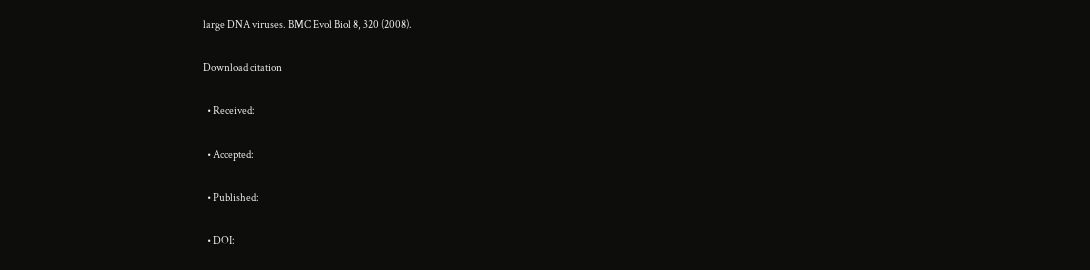large DNA viruses. BMC Evol Biol 8, 320 (2008).

Download citation

  • Received:

  • Accepted:

  • Published:

  • DOI: